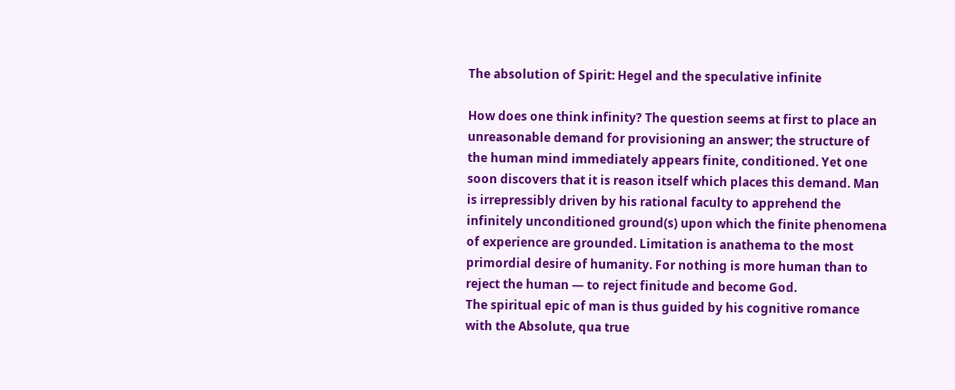The absolution of Spirit: Hegel and the speculative infinite

How does one think infinity? The question seems at first to place an unreasonable demand for provisioning an answer; the structure of the human mind immediately appears finite, conditioned. Yet one soon discovers that it is reason itself which places this demand. Man is irrepressibly driven by his rational faculty to apprehend the infinitely unconditioned ground(s) upon which the finite phenomena of experience are grounded. Limitation is anathema to the most primordial desire of humanity. For nothing is more human than to reject the human — to reject finitude and become God.
The spiritual epic of man is thus guided by his cognitive romance with the Absolute, qua true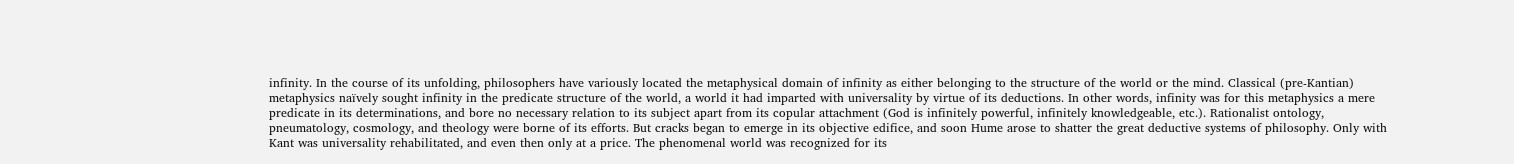infinity. In the course of its unfolding, philosophers have variously located the metaphysical domain of infinity as either belonging to the structure of the world or the mind. Classical (pre-Kantian) metaphysics naïvely sought infinity in the predicate structure of the world, a world it had imparted with universality by virtue of its deductions. In other words, infinity was for this metaphysics a mere predicate in its determinations, and bore no necessary relation to its subject apart from its copular attachment (God is infinitely powerful, infinitely knowledgeable, etc.). Rationalist ontology, pneumatology, cosmology, and theology were borne of its efforts. But cracks began to emerge in its objective edifice, and soon Hume arose to shatter the great deductive systems of philosophy. Only with Kant was universality rehabilitated, and even then only at a price. The phenomenal world was recognized for its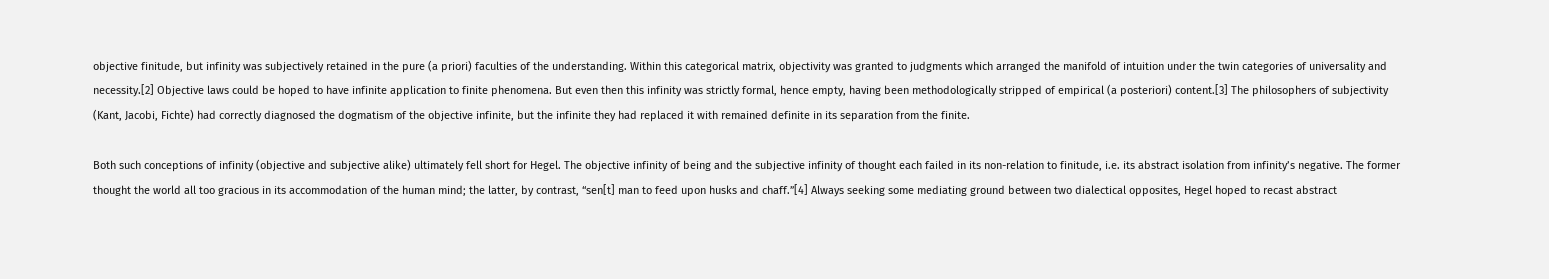objective finitude, but infinity was subjectively retained in the pure (a priori) faculties of the understanding. Within this categorical matrix, objectivity was granted to judgments which arranged the manifold of intuition under the twin categories of universality and necessity.[2] Objective laws could be hoped to have infinite application to finite phenomena. But even then this infinity was strictly formal, hence empty, having been methodologically stripped of empirical (a posteriori) content.[3] The philosophers of subjectivity (Kant, Jacobi, Fichte) had correctly diagnosed the dogmatism of the objective infinite, but the infinite they had replaced it with remained definite in its separation from the finite.

Both such conceptions of infinity (objective and subjective alike) ultimately fell short for Hegel. The objective infinity of being and the subjective infinity of thought each failed in its non-relation to finitude, i.e. its abstract isolation from infinity’s negative. The former thought the world all too gracious in its accommodation of the human mind; the latter, by contrast, “sen[t] man to feed upon husks and chaff.”[4] Always seeking some mediating ground between two dialectical opposites, Hegel hoped to recast abstract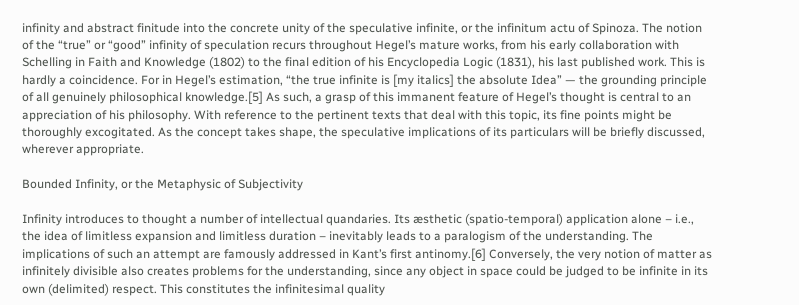infinity and abstract finitude into the concrete unity of the speculative infinite, or the infinitum actu of Spinoza. The notion of the “true” or “good” infinity of speculation recurs throughout Hegel’s mature works, from his early collaboration with Schelling in Faith and Knowledge (1802) to the final edition of his Encyclopedia Logic (1831), his last published work. This is hardly a coincidence. For in Hegel’s estimation, “the true infinite is [my italics] the absolute Idea” — the grounding principle of all genuinely philosophical knowledge.[5] As such, a grasp of this immanent feature of Hegel’s thought is central to an appreciation of his philosophy. With reference to the pertinent texts that deal with this topic, its fine points might be thoroughly excogitated. As the concept takes shape, the speculative implications of its particulars will be briefly discussed, wherever appropriate.

Bounded Infinity, or the Metaphysic of Subjectivity

Infinity introduces to thought a number of intellectual quandaries. Its æsthetic (spatio-temporal) application alone – i.e., the idea of limitless expansion and limitless duration – inevitably leads to a paralogism of the understanding. The implications of such an attempt are famously addressed in Kant’s first antinomy.[6] Conversely, the very notion of matter as infinitely divisible also creates problems for the understanding, since any object in space could be judged to be infinite in its own (delimited) respect. This constitutes the infinitesimal quality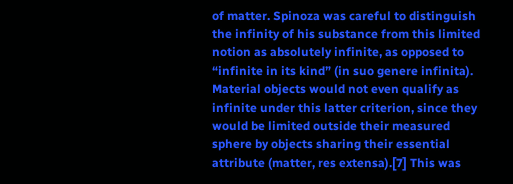of matter. Spinoza was careful to distinguish the infinity of his substance from this limited notion as absolutely infinite, as opposed to “infinite in its kind” (in suo genere infinita). Material objects would not even qualify as infinite under this latter criterion, since they would be limited outside their measured sphere by objects sharing their essential attribute (matter, res extensa).[7] This was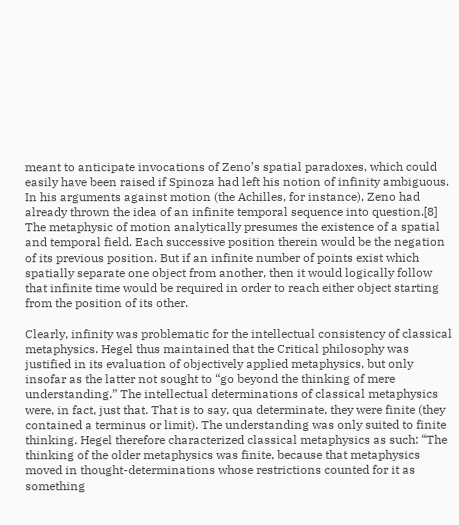meant to anticipate invocations of Zeno’s spatial paradoxes, which could easily have been raised if Spinoza had left his notion of infinity ambiguous. In his arguments against motion (the Achilles, for instance), Zeno had already thrown the idea of an infinite temporal sequence into question.[8] The metaphysic of motion analytically presumes the existence of a spatial and temporal field. Each successive position therein would be the negation of its previous position. But if an infinite number of points exist which spatially separate one object from another, then it would logically follow that infinite time would be required in order to reach either object starting from the position of its other.

Clearly, infinity was problematic for the intellectual consistency of classical metaphysics. Hegel thus maintained that the Critical philosophy was justified in its evaluation of objectively applied metaphysics, but only insofar as the latter not sought to “go beyond the thinking of mere understanding.” The intellectual determinations of classical metaphysics were, in fact, just that. That is to say, qua determinate, they were finite (they contained a terminus or limit). The understanding was only suited to finite thinking. Hegel therefore characterized classical metaphysics as such: “The thinking of the older metaphysics was finite, because that metaphysics moved in thought-determinations whose restrictions counted for it as something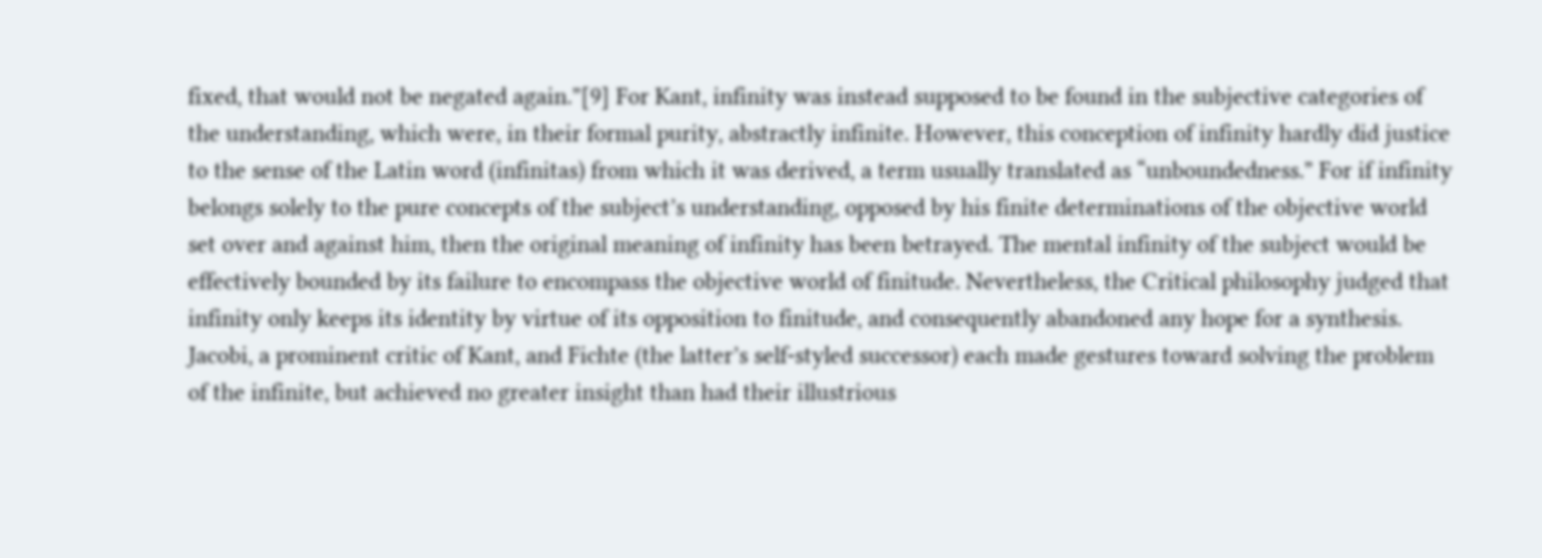fixed, that would not be negated again.”[9] For Kant, infinity was instead supposed to be found in the subjective categories of the understanding, which were, in their formal purity, abstractly infinite. However, this conception of infinity hardly did justice to the sense of the Latin word (infinitas) from which it was derived, a term usually translated as “unboundedness.” For if infinity belongs solely to the pure concepts of the subject’s understanding, opposed by his finite determinations of the objective world set over and against him, then the original meaning of infinity has been betrayed. The mental infinity of the subject would be effectively bounded by its failure to encompass the objective world of finitude. Nevertheless, the Critical philosophy judged that infinity only keeps its identity by virtue of its opposition to finitude, and consequently abandoned any hope for a synthesis. Jacobi, a prominent critic of Kant, and Fichte (the latter’s self-styled successor) each made gestures toward solving the problem of the infinite, but achieved no greater insight than had their illustrious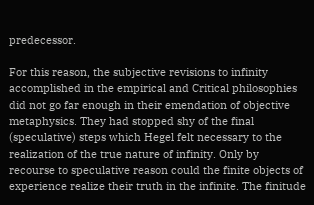predecessor.

For this reason, the subjective revisions to infinity accomplished in the empirical and Critical philosophies did not go far enough in their emendation of objective metaphysics. They had stopped shy of the final (speculative) steps which Hegel felt necessary to the realization of the true nature of infinity. Only by recourse to speculative reason could the finite objects of experience realize their truth in the infinite. The finitude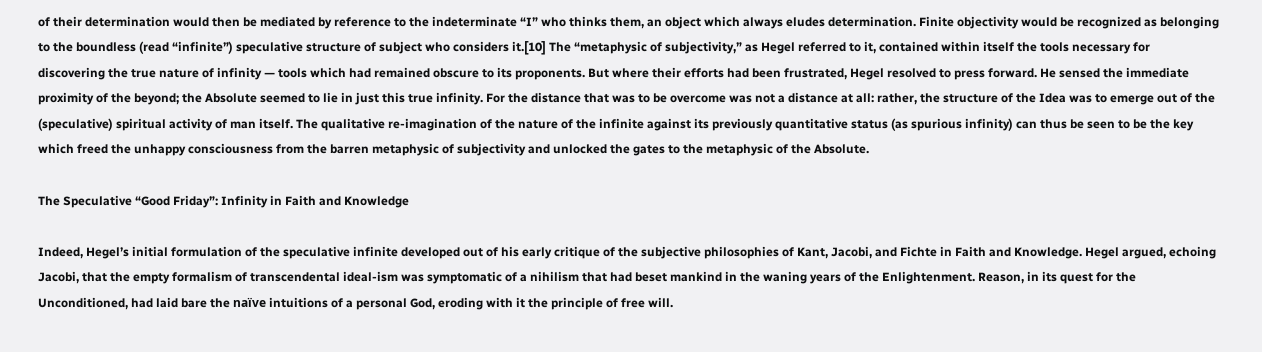of their determination would then be mediated by reference to the indeterminate “I” who thinks them, an object which always eludes determination. Finite objectivity would be recognized as belonging to the boundless (read “infinite”) speculative structure of subject who considers it.[10] The “metaphysic of subjectivity,” as Hegel referred to it, contained within itself the tools necessary for discovering the true nature of infinity — tools which had remained obscure to its proponents. But where their efforts had been frustrated, Hegel resolved to press forward. He sensed the immediate proximity of the beyond; the Absolute seemed to lie in just this true infinity. For the distance that was to be overcome was not a distance at all: rather, the structure of the Idea was to emerge out of the (speculative) spiritual activity of man itself. The qualitative re-imagination of the nature of the infinite against its previously quantitative status (as spurious infinity) can thus be seen to be the key which freed the unhappy consciousness from the barren metaphysic of subjectivity and unlocked the gates to the metaphysic of the Absolute.

The Speculative “Good Friday”: Infinity in Faith and Knowledge

Indeed, Hegel’s initial formulation of the speculative infinite developed out of his early critique of the subjective philosophies of Kant, Jacobi, and Fichte in Faith and Knowledge. Hegel argued, echoing Jacobi, that the empty formalism of transcendental ideal-ism was symptomatic of a nihilism that had beset mankind in the waning years of the Enlightenment. Reason, in its quest for the Unconditioned, had laid bare the naïve intuitions of a personal God, eroding with it the principle of free will.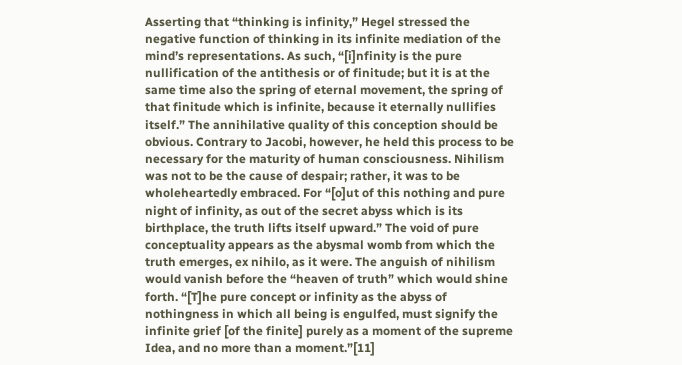Asserting that “thinking is infinity,” Hegel stressed the negative function of thinking in its infinite mediation of the mind’s representations. As such, “[i]nfinity is the pure nullification of the antithesis or of finitude; but it is at the same time also the spring of eternal movement, the spring of that finitude which is infinite, because it eternally nullifies itself.” The annihilative quality of this conception should be obvious. Contrary to Jacobi, however, he held this process to be necessary for the maturity of human consciousness. Nihilism was not to be the cause of despair; rather, it was to be wholeheartedly embraced. For “[o]ut of this nothing and pure night of infinity, as out of the secret abyss which is its birthplace, the truth lifts itself upward.” The void of pure conceptuality appears as the abysmal womb from which the truth emerges, ex nihilo, as it were. The anguish of nihilism would vanish before the “heaven of truth” which would shine forth. “[T]he pure concept or infinity as the abyss of nothingness in which all being is engulfed, must signify the infinite grief [of the finite] purely as a moment of the supreme Idea, and no more than a moment.”[11]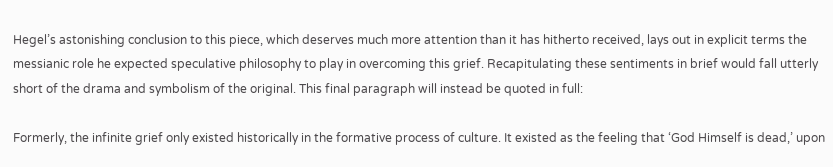Hegel’s astonishing conclusion to this piece, which deserves much more attention than it has hitherto received, lays out in explicit terms the messianic role he expected speculative philosophy to play in overcoming this grief. Recapitulating these sentiments in brief would fall utterly short of the drama and symbolism of the original. This final paragraph will instead be quoted in full:

Formerly, the infinite grief only existed historically in the formative process of culture. It existed as the feeling that ‘God Himself is dead,’ upon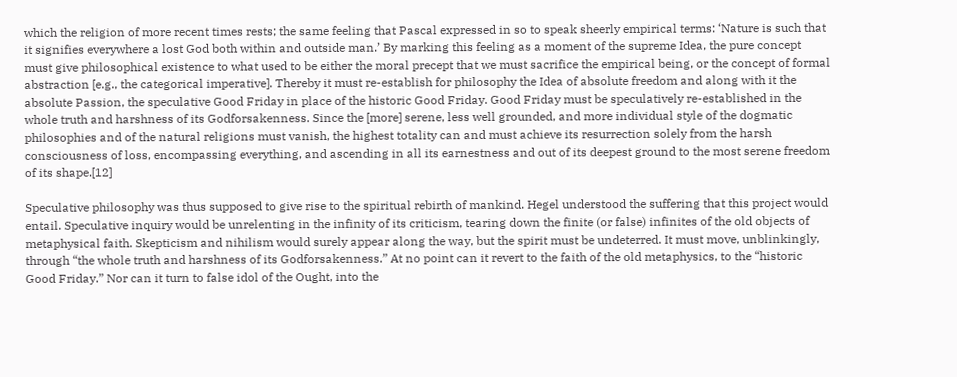which the religion of more recent times rests; the same feeling that Pascal expressed in so to speak sheerly empirical terms: ‘Nature is such that it signifies everywhere a lost God both within and outside man.’ By marking this feeling as a moment of the supreme Idea, the pure concept must give philosophical existence to what used to be either the moral precept that we must sacrifice the empirical being, or the concept of formal abstraction [e.g., the categorical imperative]. Thereby it must re-establish for philosophy the Idea of absolute freedom and along with it the absolute Passion, the speculative Good Friday in place of the historic Good Friday. Good Friday must be speculatively re-established in the whole truth and harshness of its Godforsakenness. Since the [more] serene, less well grounded, and more individual style of the dogmatic philosophies and of the natural religions must vanish, the highest totality can and must achieve its resurrection solely from the harsh consciousness of loss, encompassing everything, and ascending in all its earnestness and out of its deepest ground to the most serene freedom of its shape.[12]

Speculative philosophy was thus supposed to give rise to the spiritual rebirth of mankind. Hegel understood the suffering that this project would entail. Speculative inquiry would be unrelenting in the infinity of its criticism, tearing down the finite (or false) infinites of the old objects of metaphysical faith. Skepticism and nihilism would surely appear along the way, but the spirit must be undeterred. It must move, unblinkingly, through “the whole truth and harshness of its Godforsakenness.” At no point can it revert to the faith of the old metaphysics, to the “historic Good Friday.” Nor can it turn to false idol of the Ought, into the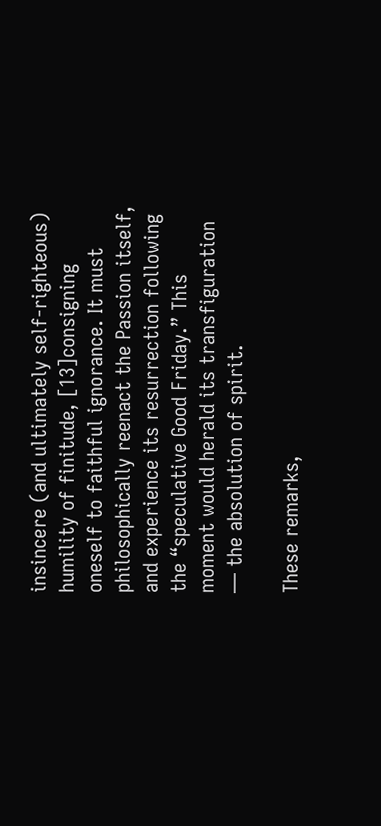insincere (and ultimately self-righteous) humility of finitude, [13]consigning oneself to faithful ignorance. It must philosophically reenact the Passion itself, and experience its resurrection following the “speculative Good Friday.” This moment would herald its transfiguration — the absolution of spirit.

These remarks,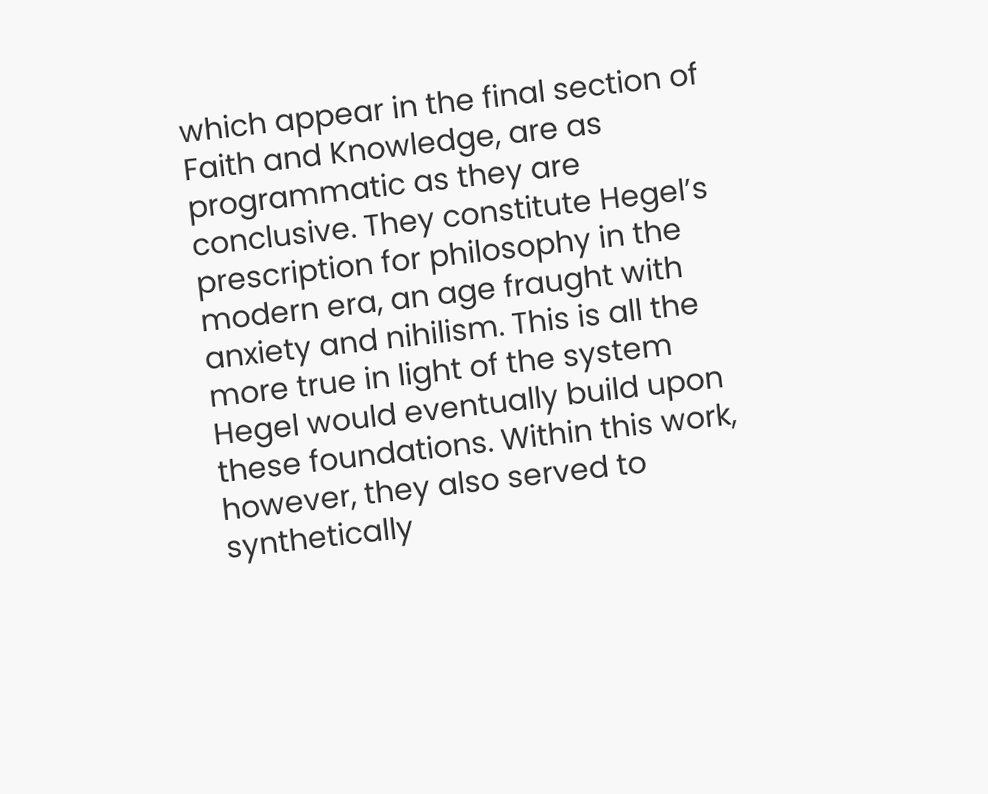which appear in the final section of Faith and Knowledge, are as programmatic as they are conclusive. They constitute Hegel’s prescription for philosophy in the modern era, an age fraught with anxiety and nihilism. This is all the more true in light of the system Hegel would eventually build upon these foundations. Within this work, however, they also served to synthetically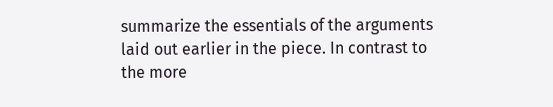summarize the essentials of the arguments laid out earlier in the piece. In contrast to the more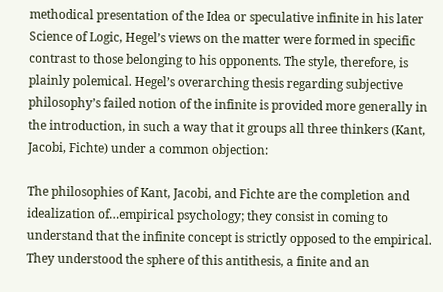methodical presentation of the Idea or speculative infinite in his later Science of Logic, Hegel’s views on the matter were formed in specific contrast to those belonging to his opponents. The style, therefore, is plainly polemical. Hegel’s overarching thesis regarding subjective philosophy’s failed notion of the infinite is provided more generally in the introduction, in such a way that it groups all three thinkers (Kant, Jacobi, Fichte) under a common objection:

The philosophies of Kant, Jacobi, and Fichte are the completion and idealization of…empirical psychology; they consist in coming to understand that the infinite concept is strictly opposed to the empirical. They understood the sphere of this antithesis, a finite and an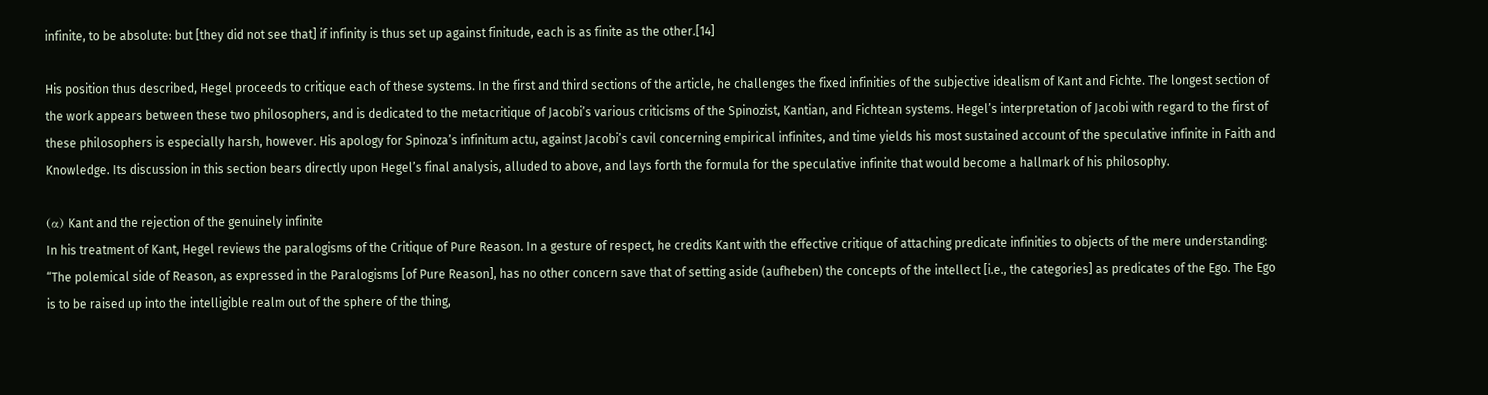infinite, to be absolute: but [they did not see that] if infinity is thus set up against finitude, each is as finite as the other.[14]

His position thus described, Hegel proceeds to critique each of these systems. In the first and third sections of the article, he challenges the fixed infinities of the subjective idealism of Kant and Fichte. The longest section of the work appears between these two philosophers, and is dedicated to the metacritique of Jacobi’s various criticisms of the Spinozist, Kantian, and Fichtean systems. Hegel’s interpretation of Jacobi with regard to the first of these philosophers is especially harsh, however. His apology for Spinoza’s infinitum actu, against Jacobi’s cavil concerning empirical infinites, and time yields his most sustained account of the speculative infinite in Faith and Knowledge. Its discussion in this section bears directly upon Hegel’s final analysis, alluded to above, and lays forth the formula for the speculative infinite that would become a hallmark of his philosophy.

(α) Kant and the rejection of the genuinely infinite
In his treatment of Kant, Hegel reviews the paralogisms of the Critique of Pure Reason. In a gesture of respect, he credits Kant with the effective critique of attaching predicate infinities to objects of the mere understanding: “The polemical side of Reason, as expressed in the Paralogisms [of Pure Reason], has no other concern save that of setting aside (aufheben) the concepts of the intellect [i.e., the categories] as predicates of the Ego. The Ego is to be raised up into the intelligible realm out of the sphere of the thing,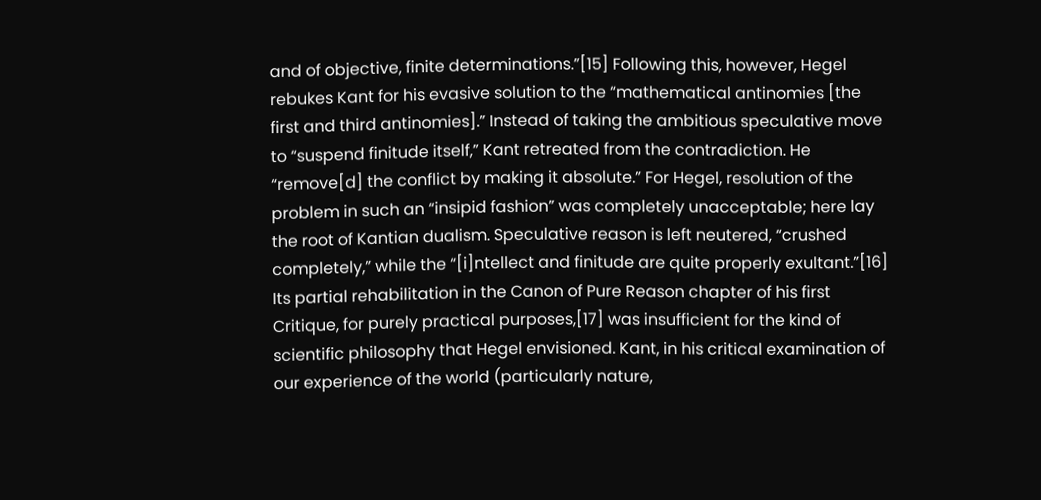and of objective, finite determinations.”[15] Following this, however, Hegel rebukes Kant for his evasive solution to the “mathematical antinomies [the first and third antinomies].” Instead of taking the ambitious speculative move to “suspend finitude itself,” Kant retreated from the contradiction. He “remove[d] the conflict by making it absolute.” For Hegel, resolution of the problem in such an “insipid fashion” was completely unacceptable; here lay the root of Kantian dualism. Speculative reason is left neutered, “crushed completely,” while the “[i]ntellect and finitude are quite properly exultant.”[16] Its partial rehabilitation in the Canon of Pure Reason chapter of his first Critique, for purely practical purposes,[17] was insufficient for the kind of scientific philosophy that Hegel envisioned. Kant, in his critical examination of our experience of the world (particularly nature,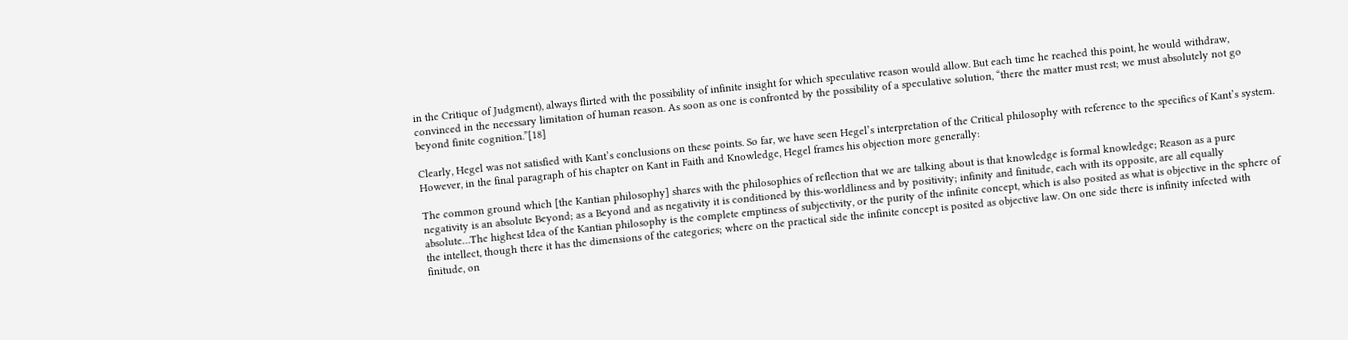in the Critique of Judgment), always flirted with the possibility of infinite insight for which speculative reason would allow. But each time he reached this point, he would withdraw, convinced in the necessary limitation of human reason. As soon as one is confronted by the possibility of a speculative solution, “there the matter must rest; we must absolutely not go beyond finite cognition.”[18]

Clearly, Hegel was not satisfied with Kant’s conclusions on these points. So far, we have seen Hegel’s interpretation of the Critical philosophy with reference to the specifics of Kant’s system. However, in the final paragraph of his chapter on Kant in Faith and Knowledge, Hegel frames his objection more generally:

The common ground which [the Kantian philosophy] shares with the philosophies of reflection that we are talking about is that knowledge is formal knowledge; Reason as a pure negativity is an absolute Beyond; as a Beyond and as negativity it is conditioned by this-worldliness and by positivity; infinity and finitude, each with its opposite, are all equally absolute…The highest Idea of the Kantian philosophy is the complete emptiness of subjectivity, or the purity of the infinite concept, which is also posited as what is objective in the sphere of the intellect, though there it has the dimensions of the categories; where on the practical side the infinite concept is posited as objective law. On one side there is infinity infected with finitude, on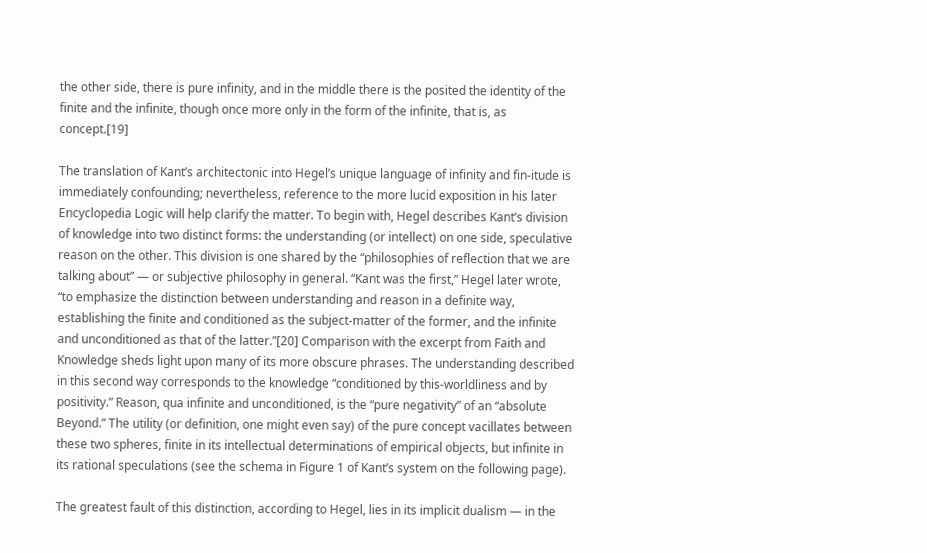the other side, there is pure infinity, and in the middle there is the posited the identity of the finite and the infinite, though once more only in the form of the infinite, that is, as concept.[19]

The translation of Kant’s architectonic into Hegel’s unique language of infinity and fin-itude is immediately confounding; nevertheless, reference to the more lucid exposition in his later Encyclopedia Logic will help clarify the matter. To begin with, Hegel describes Kant’s division of knowledge into two distinct forms: the understanding (or intellect) on one side, speculative reason on the other. This division is one shared by the “philosophies of reflection that we are talking about” — or subjective philosophy in general. “Kant was the first,” Hegel later wrote, “to emphasize the distinction between understanding and reason in a definite way, establishing the finite and conditioned as the subject-matter of the former, and the infinite and unconditioned as that of the latter.”[20] Comparison with the excerpt from Faith and Knowledge sheds light upon many of its more obscure phrases. The understanding described in this second way corresponds to the knowledge “conditioned by this-worldliness and by positivity.” Reason, qua infinite and unconditioned, is the “pure negativity” of an “absolute Beyond.” The utility (or definition, one might even say) of the pure concept vacillates between these two spheres, finite in its intellectual determinations of empirical objects, but infinite in its rational speculations (see the schema in Figure 1 of Kant’s system on the following page).

The greatest fault of this distinction, according to Hegel, lies in its implicit dualism — in the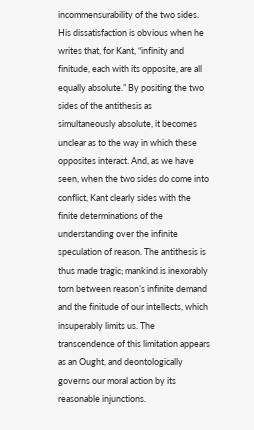incommensurability of the two sides. His dissatisfaction is obvious when he writes that, for Kant, “infinity and finitude, each with its opposite, are all equally absolute.” By positing the two sides of the antithesis as simultaneously absolute, it becomes unclear as to the way in which these opposites interact. And, as we have seen, when the two sides do come into conflict, Kant clearly sides with the finite determinations of the understanding over the infinite speculation of reason. The antithesis is thus made tragic; mankind is inexorably torn between reason’s infinite demand and the finitude of our intellects, which insuperably limits us. The transcendence of this limitation appears as an Ought, and deontologically governs our moral action by its reasonable injunctions.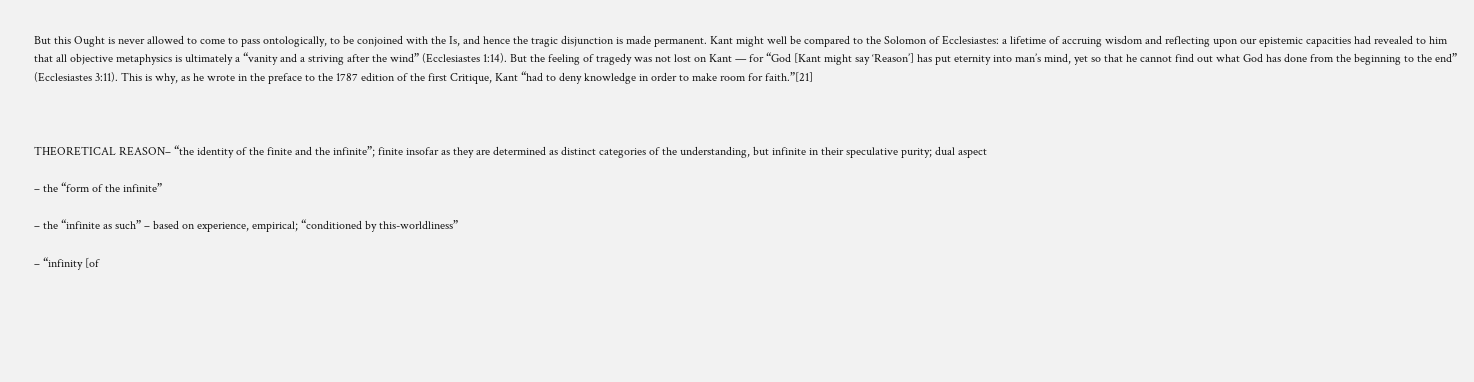But this Ought is never allowed to come to pass ontologically, to be conjoined with the Is, and hence the tragic disjunction is made permanent. Kant might well be compared to the Solomon of Ecclesiastes: a lifetime of accruing wisdom and reflecting upon our epistemic capacities had revealed to him that all objective metaphysics is ultimately a “vanity and a striving after the wind” (Ecclesiastes 1:14). But the feeling of tragedy was not lost on Kant — for “God [Kant might say ‘Reason’] has put eternity into man’s mind, yet so that he cannot find out what God has done from the beginning to the end” (Ecclesiastes 3:11). This is why, as he wrote in the preface to the 1787 edition of the first Critique, Kant “had to deny knowledge in order to make room for faith.”[21]



THEORETICAL REASON– “the identity of the finite and the infinite”; finite insofar as they are determined as distinct categories of the understanding, but infinite in their speculative purity; dual aspect

– the “form of the infinite”

– the “infinite as such” – based on experience, empirical; “conditioned by this-worldliness”

– “infinity [of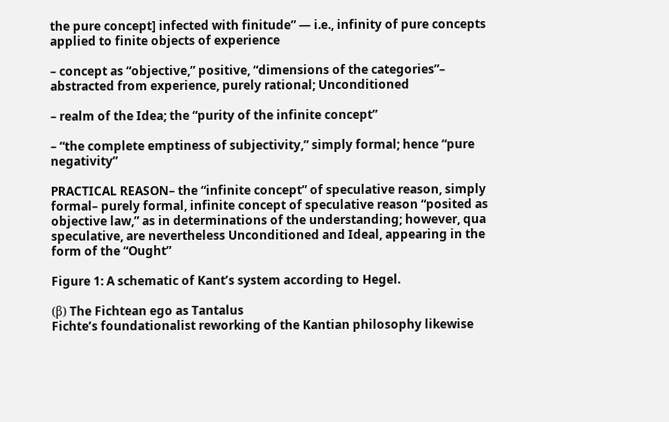the pure concept] infected with finitude” — i.e., infinity of pure concepts applied to finite objects of experience

– concept as “objective,” positive, “dimensions of the categories”– abstracted from experience, purely rational; Unconditioned

– realm of the Idea; the “purity of the infinite concept”

– “the complete emptiness of subjectivity,” simply formal; hence “pure negativity”

PRACTICAL REASON– the “infinite concept” of speculative reason, simply formal– purely formal, infinite concept of speculative reason “posited as objective law,” as in determinations of the understanding; however, qua speculative, are nevertheless Unconditioned and Ideal, appearing in the form of the “Ought”

Figure 1: A schematic of Kant’s system according to Hegel.

(β) The Fichtean ego as Tantalus
Fichte’s foundationalist reworking of the Kantian philosophy likewise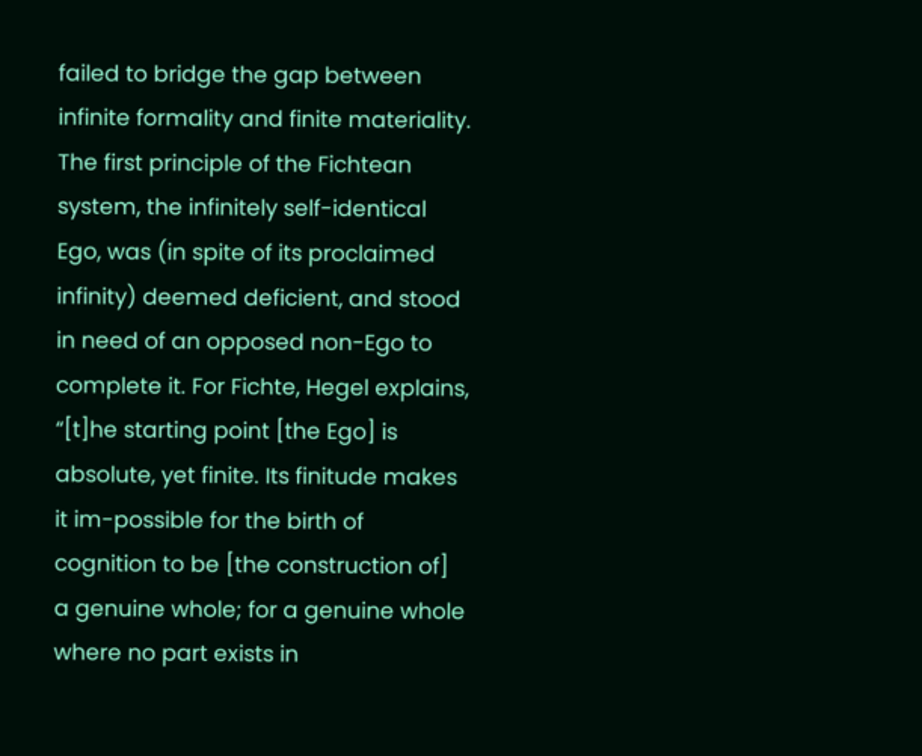failed to bridge the gap between infinite formality and finite materiality. The first principle of the Fichtean system, the infinitely self-identical Ego, was (in spite of its proclaimed infinity) deemed deficient, and stood in need of an opposed non-Ego to complete it. For Fichte, Hegel explains, “[t]he starting point [the Ego] is absolute, yet finite. Its finitude makes it im-possible for the birth of cognition to be [the construction of] a genuine whole; for a genuine whole where no part exists in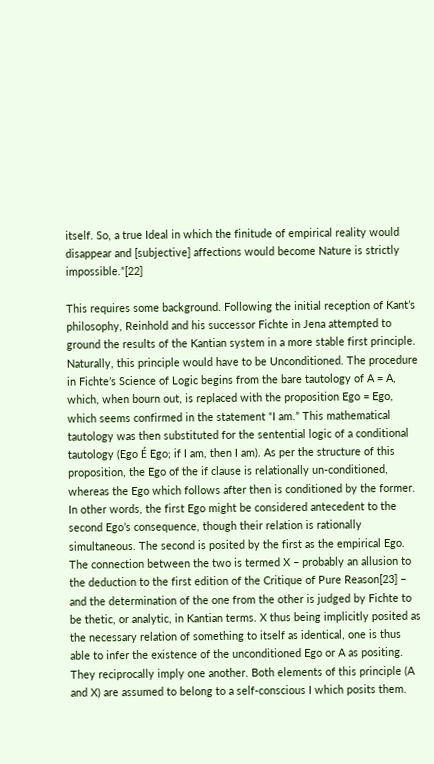itself. So, a true Ideal in which the finitude of empirical reality would disappear and [subjective] affections would become Nature is strictly impossible.”[22]

This requires some background. Following the initial reception of Kant’s philosophy, Reinhold and his successor Fichte in Jena attempted to ground the results of the Kantian system in a more stable first principle. Naturally, this principle would have to be Unconditioned. The procedure in Fichte’s Science of Logic begins from the bare tautology of A = A, which, when bourn out, is replaced with the proposition Ego = Ego, which seems confirmed in the statement “I am.” This mathematical tautology was then substituted for the sentential logic of a conditional tautology (Ego É Ego; if I am, then I am). As per the structure of this proposition, the Ego of the if clause is relationally un-conditioned, whereas the Ego which follows after then is conditioned by the former. In other words, the first Ego might be considered antecedent to the second Ego’s consequence, though their relation is rationally simultaneous. The second is posited by the first as the empirical Ego. The connection between the two is termed X – probably an allusion to the deduction to the first edition of the Critique of Pure Reason[23] – and the determination of the one from the other is judged by Fichte to be thetic, or analytic, in Kantian terms. X thus being implicitly posited as the necessary relation of something to itself as identical, one is thus able to infer the existence of the unconditioned Ego or A as positing. They reciprocally imply one another. Both elements of this principle (A and X) are assumed to belong to a self-conscious I which posits them.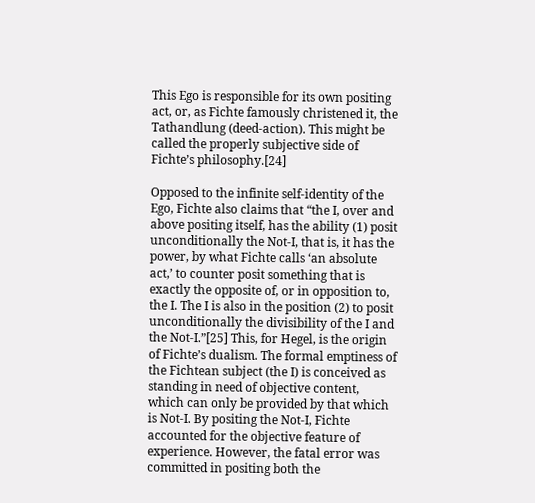This Ego is responsible for its own positing act, or, as Fichte famously christened it, the Tathandlung (deed-action). This might be called the properly subjective side of Fichte’s philosophy.[24]

Opposed to the infinite self-identity of the Ego, Fichte also claims that “the I, over and above positing itself, has the ability (1) posit unconditionally the Not-I, that is, it has the power, by what Fichte calls ‘an absolute act,’ to counter posit something that is exactly the opposite of, or in opposition to, the I. The I is also in the position (2) to posit unconditionally the divisibility of the I and the Not-I.”[25] This, for Hegel, is the origin of Fichte’s dualism. The formal emptiness of the Fichtean subject (the I) is conceived as standing in need of objective content, which can only be provided by that which is Not-I. By positing the Not-I, Fichte accounted for the objective feature of experience. However, the fatal error was committed in positing both the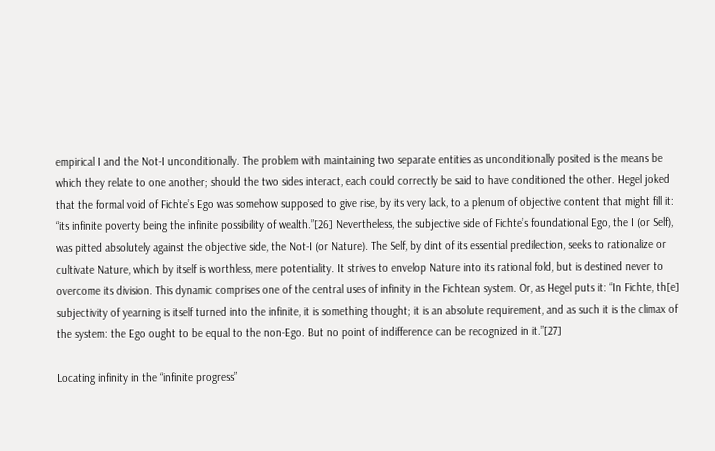empirical I and the Not-I unconditionally. The problem with maintaining two separate entities as unconditionally posited is the means be which they relate to one another; should the two sides interact, each could correctly be said to have conditioned the other. Hegel joked that the formal void of Fichte’s Ego was somehow supposed to give rise, by its very lack, to a plenum of objective content that might fill it: “its infinite poverty being the infinite possibility of wealth.”[26] Nevertheless, the subjective side of Fichte’s foundational Ego, the I (or Self), was pitted absolutely against the objective side, the Not-I (or Nature). The Self, by dint of its essential predilection, seeks to rationalize or cultivate Nature, which by itself is worthless, mere potentiality. It strives to envelop Nature into its rational fold, but is destined never to overcome its division. This dynamic comprises one of the central uses of infinity in the Fichtean system. Or, as Hegel puts it: “In Fichte, th[e] subjectivity of yearning is itself turned into the infinite, it is something thought; it is an absolute requirement, and as such it is the climax of the system: the Ego ought to be equal to the non-Ego. But no point of indifference can be recognized in it.”[27]

Locating infinity in the “infinite progress”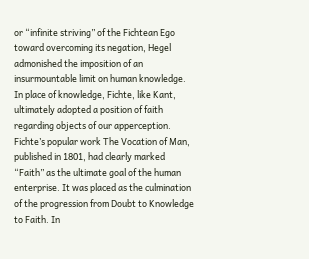or “infinite striving” of the Fichtean Ego toward overcoming its negation, Hegel admonished the imposition of an insurmountable limit on human knowledge. In place of knowledge, Fichte, like Kant, ultimately adopted a position of faith regarding objects of our apperception. Fichte’s popular work The Vocation of Man, published in 1801, had clearly marked “Faith” as the ultimate goal of the human enterprise. It was placed as the culmination of the progression from Doubt to Knowledge to Faith. In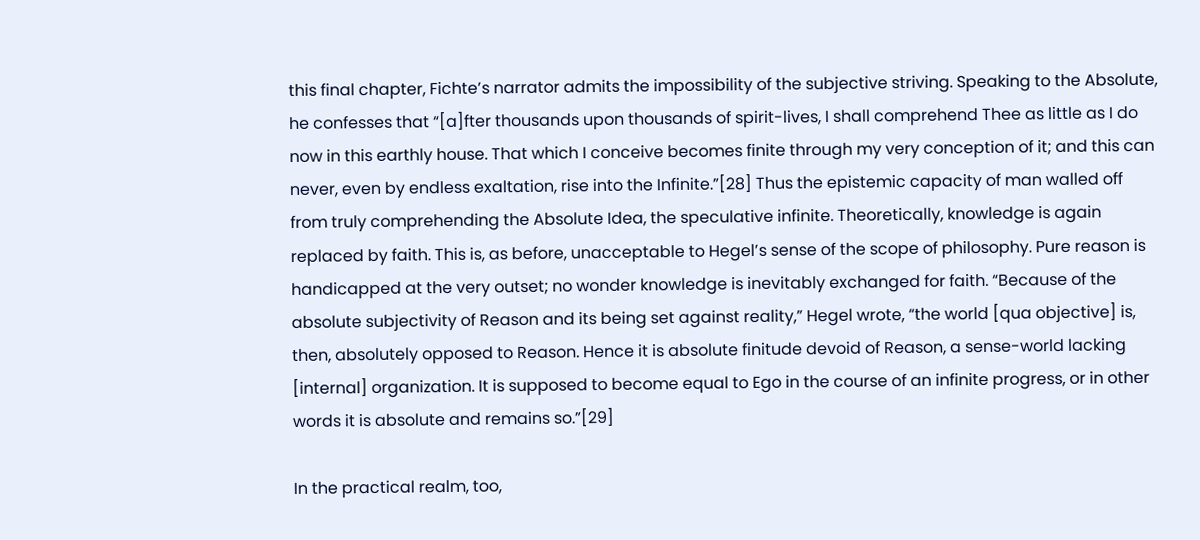this final chapter, Fichte’s narrator admits the impossibility of the subjective striving. Speaking to the Absolute, he confesses that “[a]fter thousands upon thousands of spirit-lives, I shall comprehend Thee as little as I do now in this earthly house. That which I conceive becomes finite through my very conception of it; and this can never, even by endless exaltation, rise into the Infinite.”[28] Thus the epistemic capacity of man walled off from truly comprehending the Absolute Idea, the speculative infinite. Theoretically, knowledge is again replaced by faith. This is, as before, unacceptable to Hegel’s sense of the scope of philosophy. Pure reason is handicapped at the very outset; no wonder knowledge is inevitably exchanged for faith. “Because of the absolute subjectivity of Reason and its being set against reality,” Hegel wrote, “the world [qua objective] is, then, absolutely opposed to Reason. Hence it is absolute finitude devoid of Reason, a sense-world lacking [internal] organization. It is supposed to become equal to Ego in the course of an infinite progress, or in other words it is absolute and remains so.”[29]

In the practical realm, too,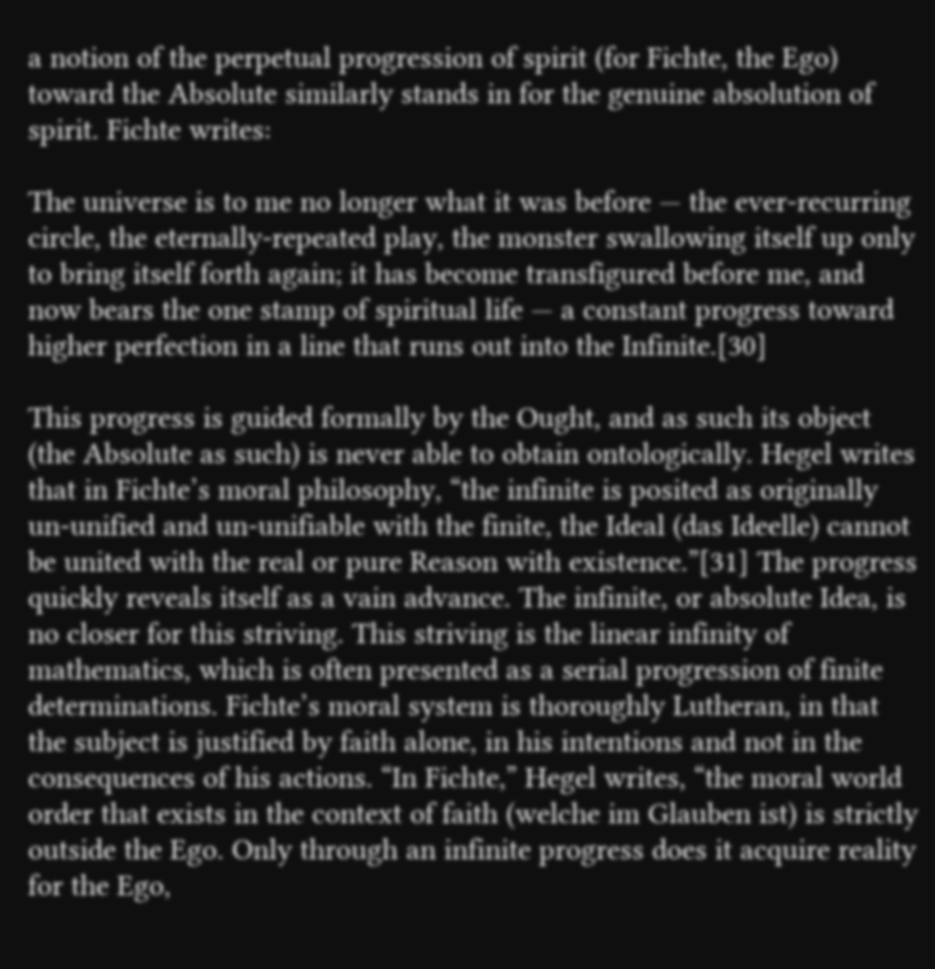a notion of the perpetual progression of spirit (for Fichte, the Ego) toward the Absolute similarly stands in for the genuine absolution of spirit. Fichte writes:

The universe is to me no longer what it was before — the ever-recurring circle, the eternally-repeated play, the monster swallowing itself up only to bring itself forth again; it has become transfigured before me, and now bears the one stamp of spiritual life — a constant progress toward higher perfection in a line that runs out into the Infinite.[30]

This progress is guided formally by the Ought, and as such its object (the Absolute as such) is never able to obtain ontologically. Hegel writes that in Fichte’s moral philosophy, “the infinite is posited as originally un-unified and un-unifiable with the finite, the Ideal (das Ideelle) cannot be united with the real or pure Reason with existence.”[31] The progress quickly reveals itself as a vain advance. The infinite, or absolute Idea, is no closer for this striving. This striving is the linear infinity of mathematics, which is often presented as a serial progression of finite determinations. Fichte’s moral system is thoroughly Lutheran, in that the subject is justified by faith alone, in his intentions and not in the consequences of his actions. “In Fichte,” Hegel writes, “the moral world order that exists in the context of faith (welche im Glauben ist) is strictly outside the Ego. Only through an infinite progress does it acquire reality for the Ego,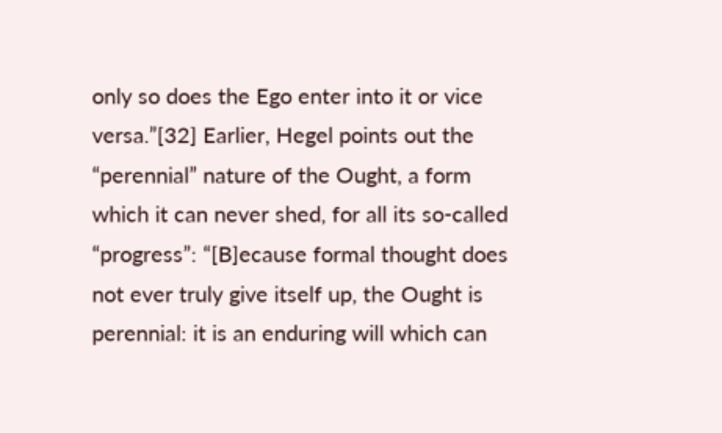only so does the Ego enter into it or vice versa.”[32] Earlier, Hegel points out the “perennial” nature of the Ought, a form which it can never shed, for all its so-called “progress”: “[B]ecause formal thought does not ever truly give itself up, the Ought is perennial: it is an enduring will which can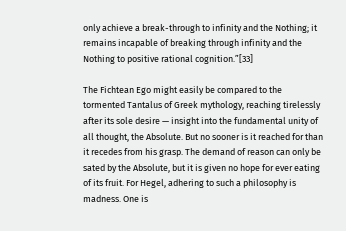only achieve a break-through to infinity and the Nothing; it remains incapable of breaking through infinity and the Nothing to positive rational cognition.”[33]

The Fichtean Ego might easily be compared to the tormented Tantalus of Greek mythology, reaching tirelessly after its sole desire — insight into the fundamental unity of all thought, the Absolute. But no sooner is it reached for than it recedes from his grasp. The demand of reason can only be sated by the Absolute, but it is given no hope for ever eating of its fruit. For Hegel, adhering to such a philosophy is madness. One is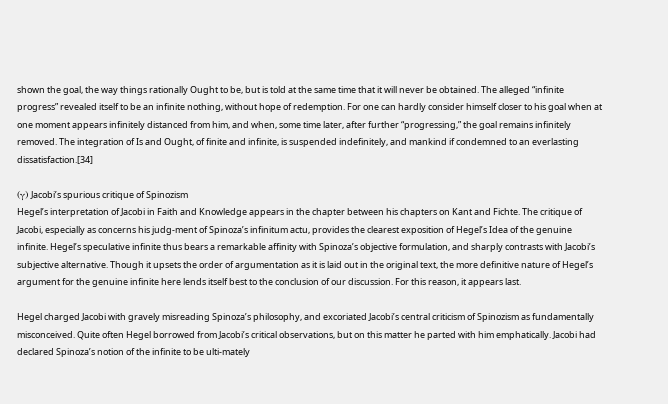shown the goal, the way things rationally Ought to be, but is told at the same time that it will never be obtained. The alleged “infinite progress” revealed itself to be an infinite nothing, without hope of redemption. For one can hardly consider himself closer to his goal when at one moment appears infinitely distanced from him, and when, some time later, after further “progressing,” the goal remains infinitely removed. The integration of Is and Ought, of finite and infinite, is suspended indefinitely, and mankind if condemned to an everlasting dissatisfaction.[34]

(γ) Jacobi’s spurious critique of Spinozism
Hegel’s interpretation of Jacobi in Faith and Knowledge appears in the chapter between his chapters on Kant and Fichte. The critique of Jacobi, especially as concerns his judg-ment of Spinoza’s infinitum actu, provides the clearest exposition of Hegel’s Idea of the genuine infinite. Hegel’s speculative infinite thus bears a remarkable affinity with Spinoza’s objective formulation, and sharply contrasts with Jacobi’s subjective alternative. Though it upsets the order of argumentation as it is laid out in the original text, the more definitive nature of Hegel’s argument for the genuine infinite here lends itself best to the conclusion of our discussion. For this reason, it appears last.

Hegel charged Jacobi with gravely misreading Spinoza’s philosophy, and excoriated Jacobi’s central criticism of Spinozism as fundamentally misconceived. Quite often Hegel borrowed from Jacobi’s critical observations, but on this matter he parted with him emphatically. Jacobi had declared Spinoza’s notion of the infinite to be ulti-mately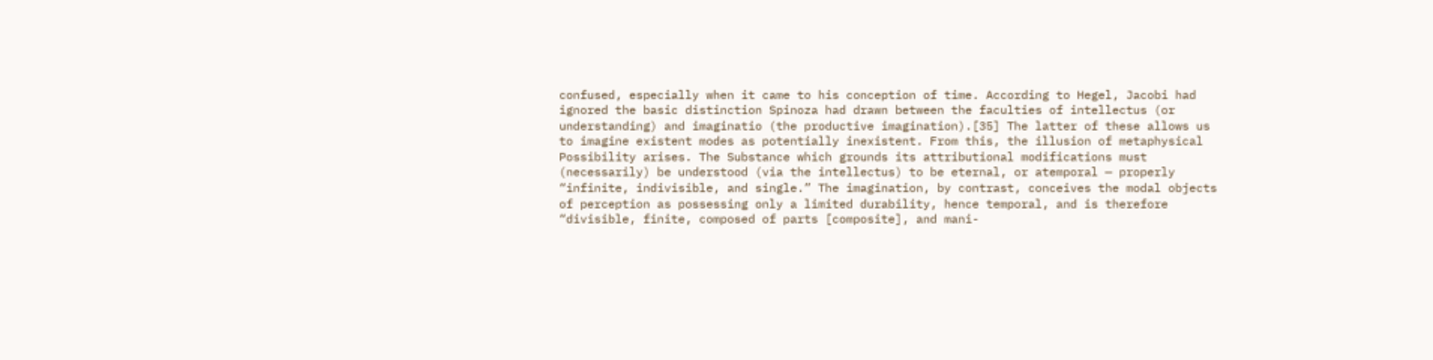confused, especially when it came to his conception of time. According to Hegel, Jacobi had ignored the basic distinction Spinoza had drawn between the faculties of intellectus (or understanding) and imaginatio (the productive imagination).[35] The latter of these allows us to imagine existent modes as potentially inexistent. From this, the illusion of metaphysical Possibility arises. The Substance which grounds its attributional modifications must (necessarily) be understood (via the intellectus) to be eternal, or atemporal — properly “infinite, indivisible, and single.” The imagination, by contrast, conceives the modal objects of perception as possessing only a limited durability, hence temporal, and is therefore “divisible, finite, composed of parts [composite], and mani-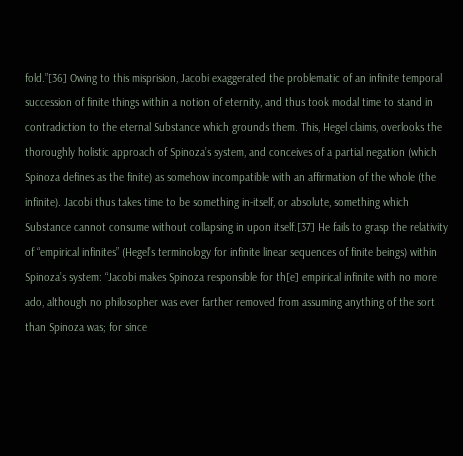fold.”[36] Owing to this misprision, Jacobi exaggerated the problematic of an infinite temporal succession of finite things within a notion of eternity, and thus took modal time to stand in contradiction to the eternal Substance which grounds them. This, Hegel claims, overlooks the thoroughly holistic approach of Spinoza’s system, and conceives of a partial negation (which Spinoza defines as the finite) as somehow incompatible with an affirmation of the whole (the infinite). Jacobi thus takes time to be something in-itself, or absolute, something which Substance cannot consume without collapsing in upon itself.[37] He fails to grasp the relativity of “empirical infinites” (Hegel’s terminology for infinite linear sequences of finite beings) within Spinoza’s system: “Jacobi makes Spinoza responsible for th[e] empirical infinite with no more ado, although no philosopher was ever farther removed from assuming anything of the sort than Spinoza was; for since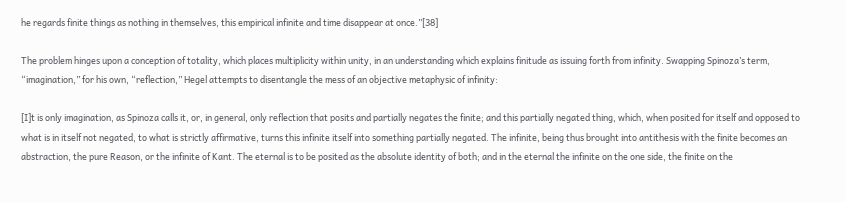he regards finite things as nothing in themselves, this empirical infinite and time disappear at once.”[38]

The problem hinges upon a conception of totality, which places multiplicity within unity, in an understanding which explains finitude as issuing forth from infinity. Swapping Spinoza’s term, “imagination,” for his own, “reflection,” Hegel attempts to disentangle the mess of an objective metaphysic of infinity:

[I]t is only imagination, as Spinoza calls it, or, in general, only reflection that posits and partially negates the finite; and this partially negated thing, which, when posited for itself and opposed to what is in itself not negated, to what is strictly affirmative, turns this infinite itself into something partially negated. The infinite, being thus brought into antithesis with the finite becomes an abstraction, the pure Reason, or the infinite of Kant. The eternal is to be posited as the absolute identity of both; and in the eternal the infinite on the one side, the finite on the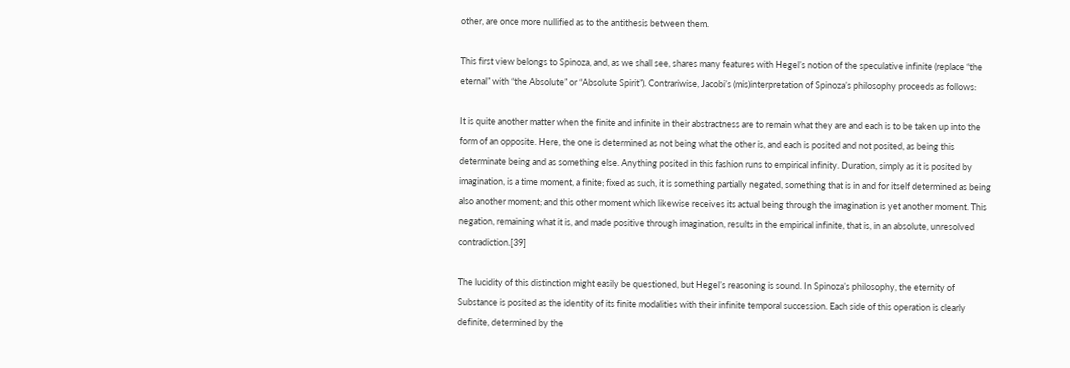other, are once more nullified as to the antithesis between them.

This first view belongs to Spinoza, and, as we shall see, shares many features with Hegel’s notion of the speculative infinite (replace “the eternal” with “the Absolute” or “Absolute Spirit”). Contrariwise, Jacobi’s (mis)interpretation of Spinoza’s philosophy proceeds as follows:

It is quite another matter when the finite and infinite in their abstractness are to remain what they are and each is to be taken up into the form of an opposite. Here, the one is determined as not being what the other is, and each is posited and not posited, as being this determinate being and as something else. Anything posited in this fashion runs to empirical infinity. Duration, simply as it is posited by imagination, is a time moment, a finite; fixed as such, it is something partially negated, something that is in and for itself determined as being also another moment; and this other moment which likewise receives its actual being through the imagination is yet another moment. This negation, remaining what it is, and made positive through imagination, results in the empirical infinite, that is, in an absolute, unresolved contradiction.[39]

The lucidity of this distinction might easily be questioned, but Hegel’s reasoning is sound. In Spinoza’s philosophy, the eternity of Substance is posited as the identity of its finite modalities with their infinite temporal succession. Each side of this operation is clearly definite, determined by the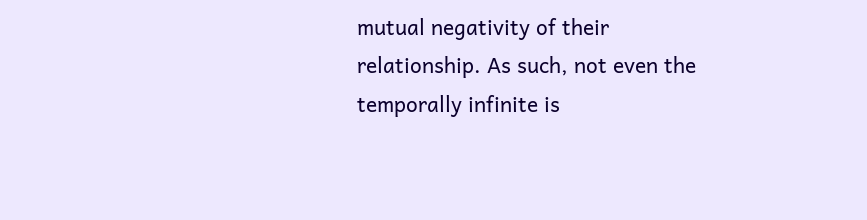mutual negativity of their relationship. As such, not even the temporally infinite is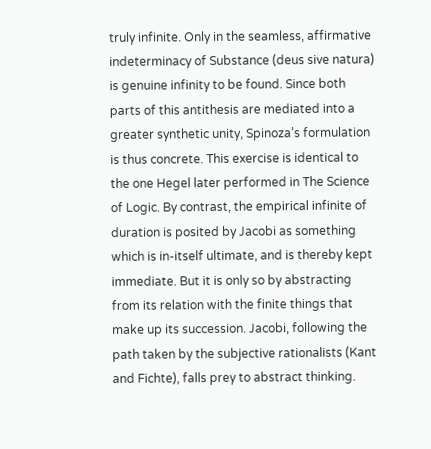truly infinite. Only in the seamless, affirmative indeterminacy of Substance (deus sive natura) is genuine infinity to be found. Since both parts of this antithesis are mediated into a greater synthetic unity, Spinoza’s formulation is thus concrete. This exercise is identical to the one Hegel later performed in The Science of Logic. By contrast, the empirical infinite of duration is posited by Jacobi as something which is in-itself ultimate, and is thereby kept immediate. But it is only so by abstracting from its relation with the finite things that make up its succession. Jacobi, following the path taken by the subjective rationalists (Kant and Fichte), falls prey to abstract thinking.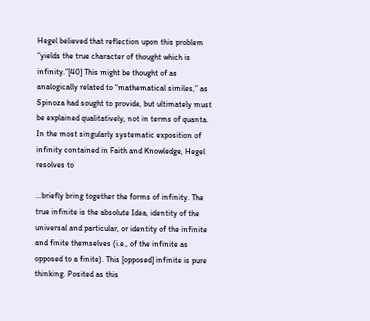Hegel believed that reflection upon this problem “yields the true character of thought which is infinity.”[40] This might be thought of as analogically related to “mathematical similes,” as Spinoza had sought to provide, but ultimately must be explained qualitatively, not in terms of quanta. In the most singularly systematic exposition of infinity contained in Faith and Knowledge, Hegel resolves to

…briefly bring together the forms of infinity. The true infinite is the absolute Idea, identity of the universal and particular, or identity of the infinite and finite themselves (i.e., of the infinite as opposed to a finite). This [opposed] infinite is pure thinking. Posited as this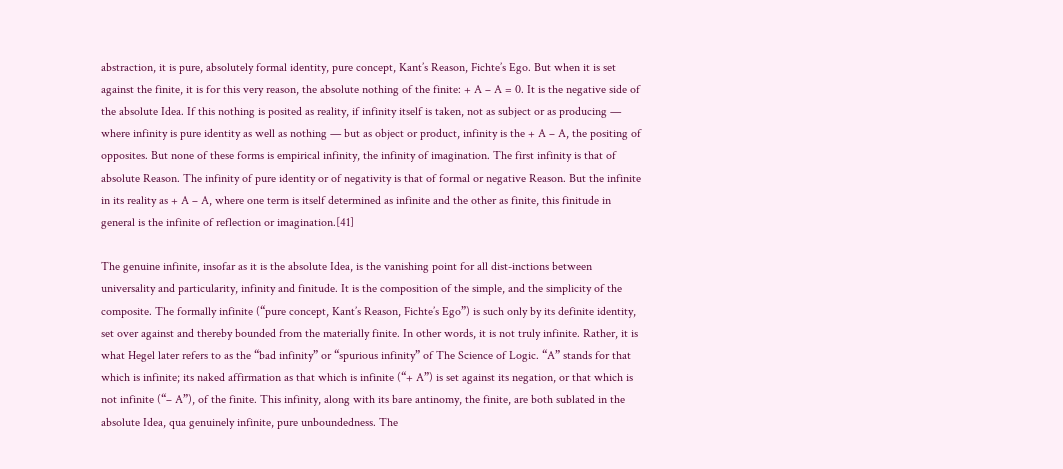abstraction, it is pure, absolutely formal identity, pure concept, Kant’s Reason, Fichte’s Ego. But when it is set against the finite, it is for this very reason, the absolute nothing of the finite: + A – A = 0. It is the negative side of the absolute Idea. If this nothing is posited as reality, if infinity itself is taken, not as subject or as producing — where infinity is pure identity as well as nothing — but as object or product, infinity is the + A – A, the positing of opposites. But none of these forms is empirical infinity, the infinity of imagination. The first infinity is that of absolute Reason. The infinity of pure identity or of negativity is that of formal or negative Reason. But the infinite in its reality as + A – A, where one term is itself determined as infinite and the other as finite, this finitude in general is the infinite of reflection or imagination.[41]

The genuine infinite, insofar as it is the absolute Idea, is the vanishing point for all dist-inctions between universality and particularity, infinity and finitude. It is the composition of the simple, and the simplicity of the composite. The formally infinite (“pure concept, Kant’s Reason, Fichte’s Ego”) is such only by its definite identity, set over against and thereby bounded from the materially finite. In other words, it is not truly infinite. Rather, it is what Hegel later refers to as the “bad infinity” or “spurious infinity” of The Science of Logic. “A” stands for that which is infinite; its naked affirmation as that which is infinite (“+ A”) is set against its negation, or that which is not infinite (“– A”), of the finite. This infinity, along with its bare antinomy, the finite, are both sublated in the absolute Idea, qua genuinely infinite, pure unboundedness. The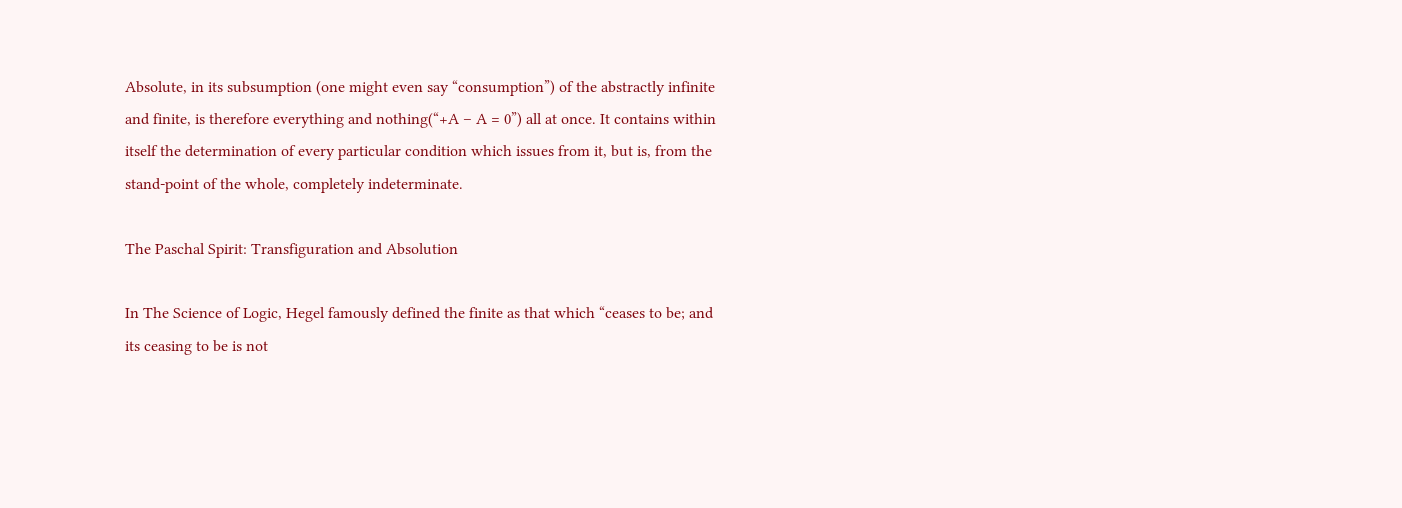Absolute, in its subsumption (one might even say “consumption”) of the abstractly infinite and finite, is therefore everything and nothing(“+A – A = 0”) all at once. It contains within itself the determination of every particular condition which issues from it, but is, from the stand-point of the whole, completely indeterminate.

The Paschal Spirit: Transfiguration and Absolution

In The Science of Logic, Hegel famously defined the finite as that which “ceases to be; and its ceasing to be is not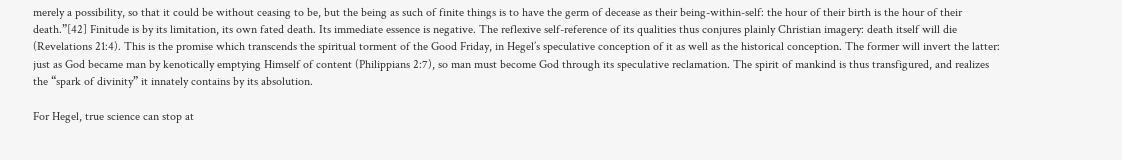merely a possibility, so that it could be without ceasing to be, but the being as such of finite things is to have the germ of decease as their being-within-self: the hour of their birth is the hour of their death.”[42] Finitude is by its limitation, its own fated death. Its immediate essence is negative. The reflexive self-reference of its qualities thus conjures plainly Christian imagery: death itself will die (Revelations 21:4). This is the promise which transcends the spiritual torment of the Good Friday, in Hegel’s speculative conception of it as well as the historical conception. The former will invert the latter: just as God became man by kenotically emptying Himself of content (Philippians 2:7), so man must become God through its speculative reclamation. The spirit of mankind is thus transfigured, and realizes the “spark of divinity” it innately contains by its absolution.

For Hegel, true science can stop at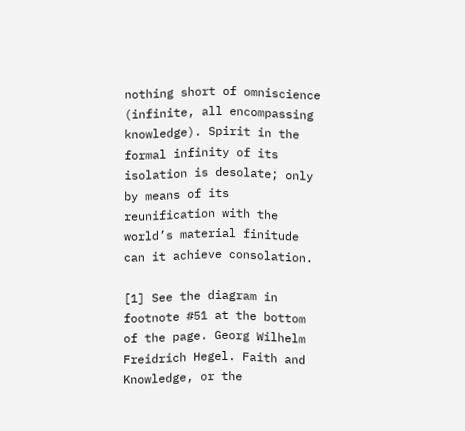nothing short of omniscience (infinite, all encompassing knowledge). Spirit in the formal infinity of its isolation is desolate; only by means of its reunification with the world’s material finitude can it achieve consolation.

[1] See the diagram in footnote #51 at the bottom of the page. Georg Wilhelm Freidrich Hegel. Faith and Knowledge, or the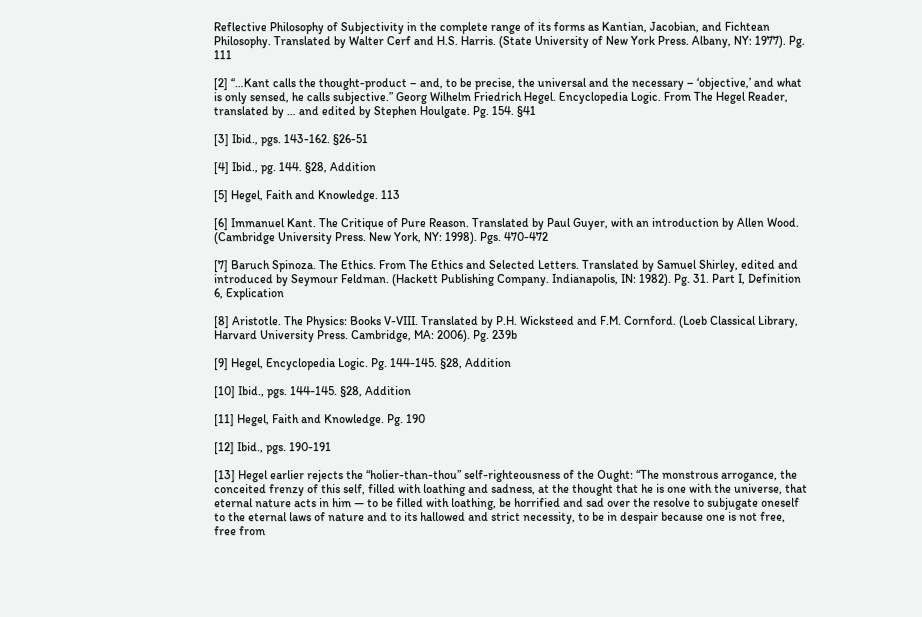Reflective Philosophy of Subjectivity in the complete range of its forms as Kantian, Jacobian, and Fichtean Philosophy. Translated by Walter Cerf and H.S. Harris. (State University of New York Press. Albany, NY: 1977). Pg. 111

[2] “…Kant calls the thought-product – and, to be precise, the universal and the necessary – ‘objective,’ and what is only sensed, he calls subjective.” Georg Wilhelm Friedrich Hegel. Encyclopedia Logic. From The Hegel Reader, translated by … and edited by Stephen Houlgate. Pg. 154. §41

[3] Ibid., pgs. 143-162. §26-51

[4] Ibid., pg. 144. §28, Addition

[5] Hegel, Faith and Knowledge. 113

[6] Immanuel Kant. The Critique of Pure Reason. Translated by Paul Guyer, with an introduction by Allen Wood. (Cambridge University Press. New York, NY: 1998). Pgs. 470-472

[7] Baruch Spinoza. The Ethics. From The Ethics and Selected Letters. Translated by Samuel Shirley, edited and introduced by Seymour Feldman. (Hackett Publishing Company. Indianapolis, IN: 1982). Pg. 31. Part I, Definition 6, Explication

[8] Aristotle. The Physics: Books V-VIII. Translated by P.H. Wicksteed and F.M. Cornford. (Loeb Classical Library, Harvard University Press. Cambridge, MA: 2006). Pg. 239b

[9] Hegel, Encyclopedia Logic. Pg. 144-145. §28, Addition

[10] Ibid., pgs. 144-145. §28, Addition

[11] Hegel, Faith and Knowledge. Pg. 190

[12] Ibid., pgs. 190-191

[13] Hegel earlier rejects the “holier-than-thou” self-righteousness of the Ought: “The monstrous arrogance, the conceited frenzy of this self, filled with loathing and sadness, at the thought that he is one with the universe, that eternal nature acts in him — to be filled with loathing, be horrified and sad over the resolve to subjugate oneself to the eternal laws of nature and to its hallowed and strict necessity, to be in despair because one is not free, free from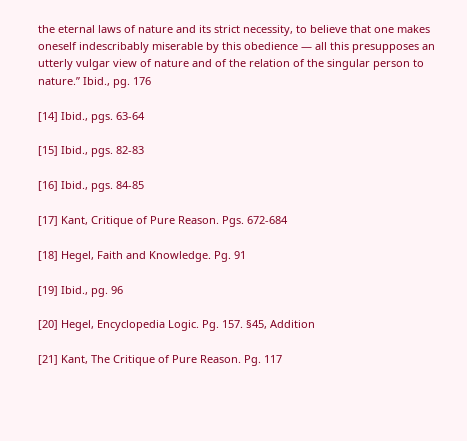the eternal laws of nature and its strict necessity, to believe that one makes oneself indescribably miserable by this obedience — all this presupposes an utterly vulgar view of nature and of the relation of the singular person to nature.” Ibid., pg. 176

[14] Ibid., pgs. 63-64

[15] Ibid., pgs. 82-83

[16] Ibid., pgs. 84-85

[17] Kant, Critique of Pure Reason. Pgs. 672-684

[18] Hegel, Faith and Knowledge. Pg. 91

[19] Ibid., pg. 96

[20] Hegel, Encyclopedia Logic. Pg. 157. §45, Addition

[21] Kant, The Critique of Pure Reason. Pg. 117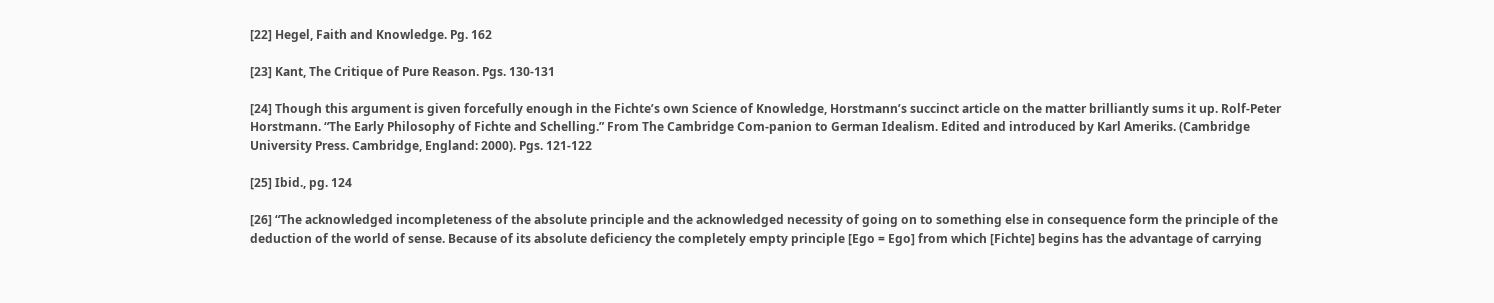[22] Hegel, Faith and Knowledge. Pg. 162

[23] Kant, The Critique of Pure Reason. Pgs. 130-131

[24] Though this argument is given forcefully enough in the Fichte’s own Science of Knowledge, Horstmann’s succinct article on the matter brilliantly sums it up. Rolf-Peter Horstmann. “The Early Philosophy of Fichte and Schelling.” From The Cambridge Com-panion to German Idealism. Edited and introduced by Karl Ameriks. (Cambridge University Press. Cambridge, England: 2000). Pgs. 121-122

[25] Ibid., pg. 124

[26] “The acknowledged incompleteness of the absolute principle and the acknowledged necessity of going on to something else in consequence form the principle of the deduction of the world of sense. Because of its absolute deficiency the completely empty principle [Ego = Ego] from which [Fichte] begins has the advantage of carrying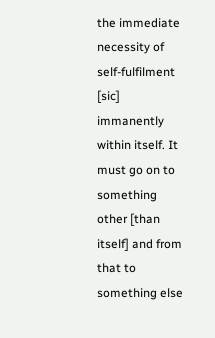the immediate necessity of self-fulfilment [sic] immanently within itself. It must go on to something other [than itself] and from that to something else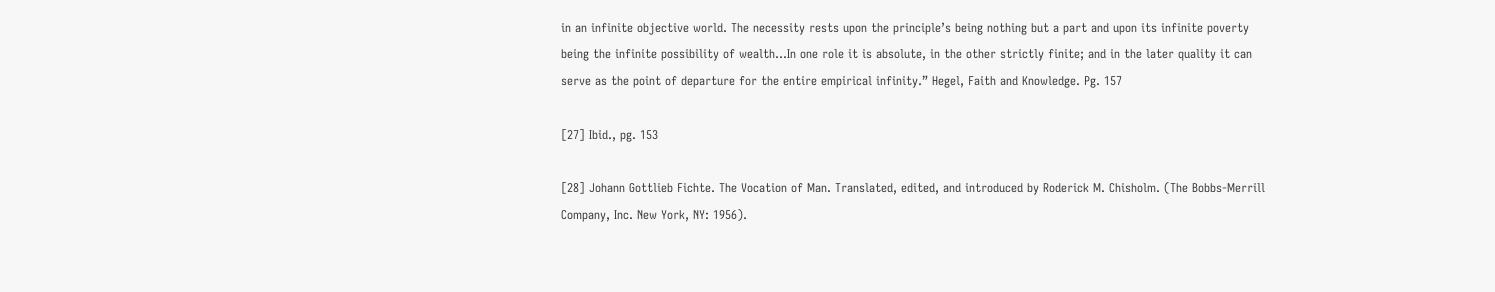in an infinite objective world. The necessity rests upon the principle’s being nothing but a part and upon its infinite poverty being the infinite possibility of wealth…In one role it is absolute, in the other strictly finite; and in the later quality it can serve as the point of departure for the entire empirical infinity.” Hegel, Faith and Knowledge. Pg. 157

[27] Ibid., pg. 153

[28] Johann Gottlieb Fichte. The Vocation of Man. Translated, edited, and introduced by Roderick M. Chisholm. (The Bobbs-Merrill Company, Inc. New York, NY: 1956).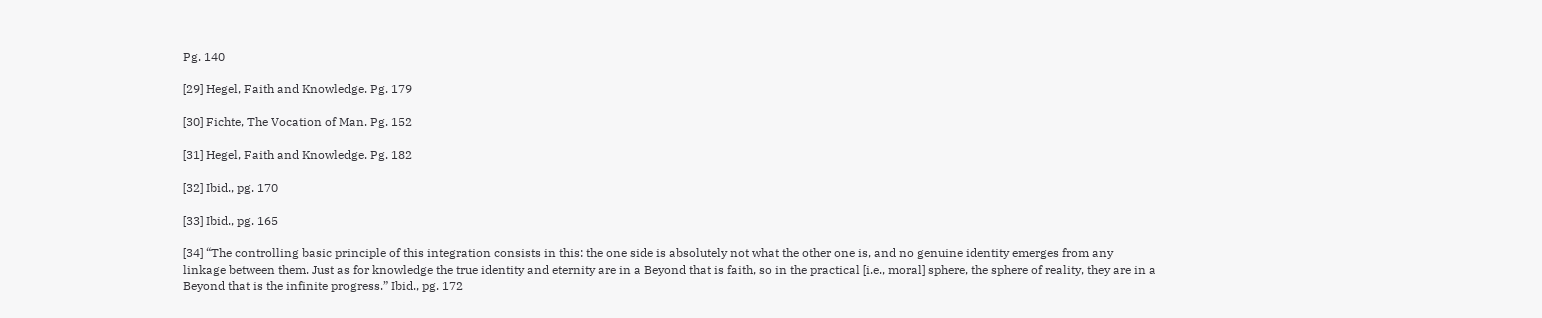Pg. 140

[29] Hegel, Faith and Knowledge. Pg. 179

[30] Fichte, The Vocation of Man. Pg. 152

[31] Hegel, Faith and Knowledge. Pg. 182

[32] Ibid., pg. 170

[33] Ibid., pg. 165

[34] “The controlling basic principle of this integration consists in this: the one side is absolutely not what the other one is, and no genuine identity emerges from any linkage between them. Just as for knowledge the true identity and eternity are in a Beyond that is faith, so in the practical [i.e., moral] sphere, the sphere of reality, they are in a Beyond that is the infinite progress.” Ibid., pg. 172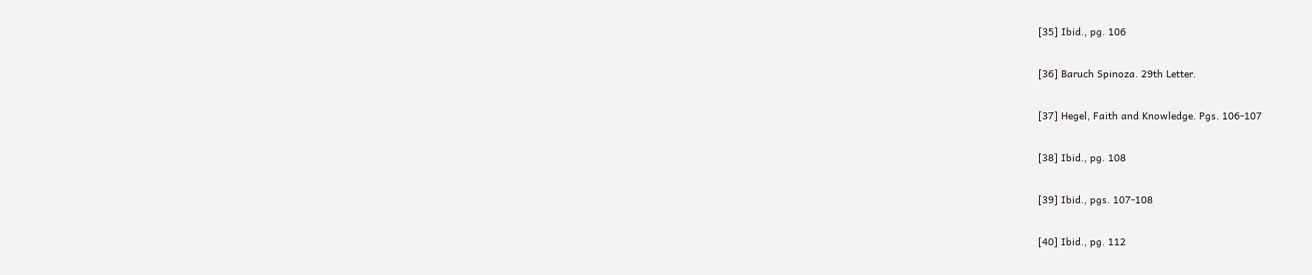[35] Ibid., pg. 106

[36] Baruch Spinoza. 29th Letter.

[37] Hegel, Faith and Knowledge. Pgs. 106-107

[38] Ibid., pg. 108

[39] Ibid., pgs. 107-108

[40] Ibid., pg. 112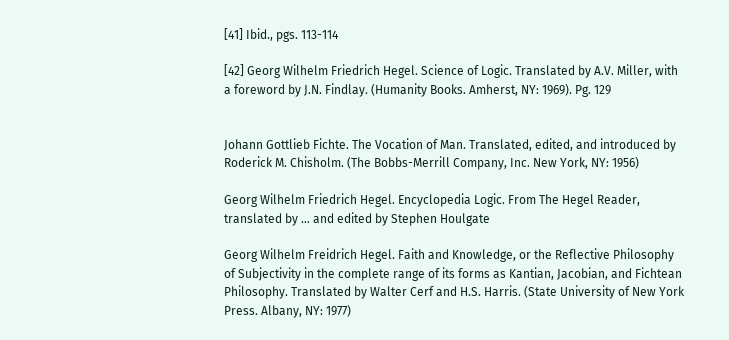[41] Ibid., pgs. 113-114

[42] Georg Wilhelm Friedrich Hegel. Science of Logic. Translated by A.V. Miller, with a foreword by J.N. Findlay. (Humanity Books. Amherst, NY: 1969). Pg. 129


Johann Gottlieb Fichte. The Vocation of Man. Translated, edited, and introduced by Roderick M. Chisholm. (The Bobbs-Merrill Company, Inc. New York, NY: 1956)

Georg Wilhelm Friedrich Hegel. Encyclopedia Logic. From The Hegel Reader, translated by … and edited by Stephen Houlgate

Georg Wilhelm Freidrich Hegel. Faith and Knowledge, or the Reflective Philosophy of Subjectivity in the complete range of its forms as Kantian, Jacobian, and Fichtean Philosophy. Translated by Walter Cerf and H.S. Harris. (State University of New York Press. Albany, NY: 1977)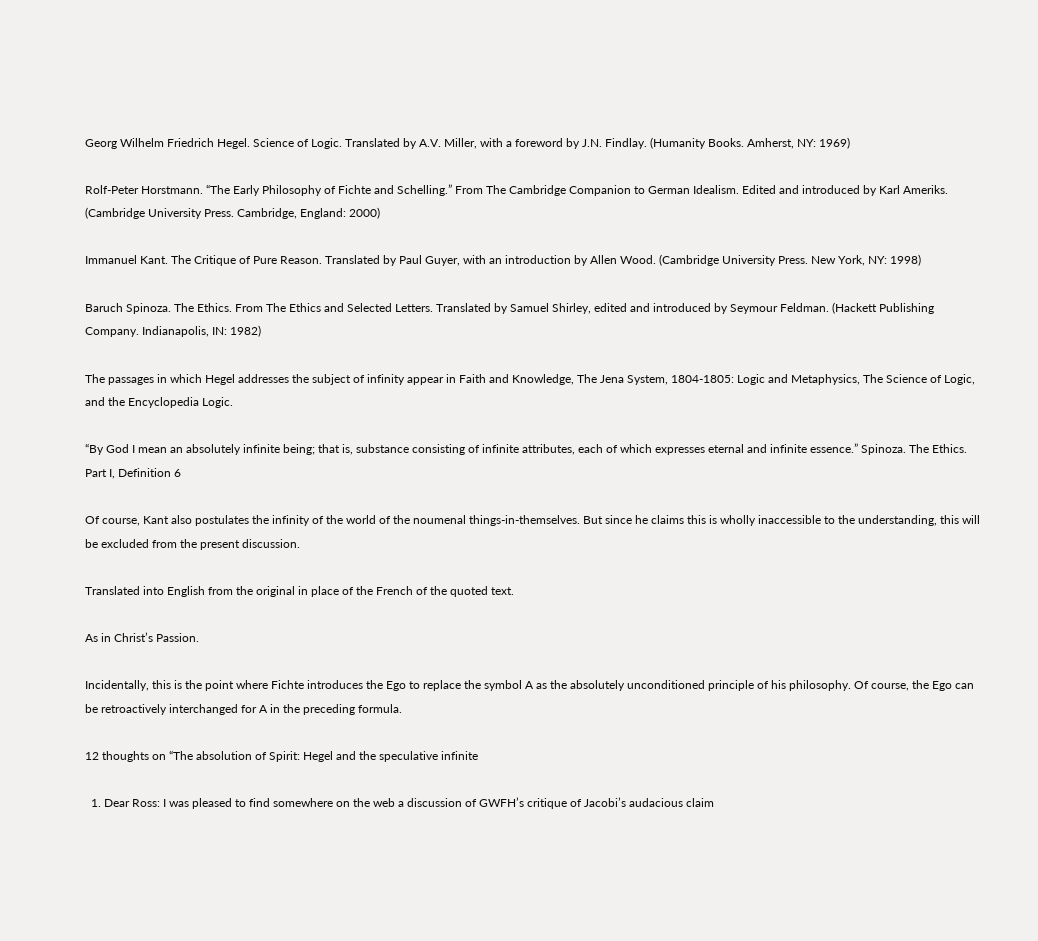Georg Wilhelm Friedrich Hegel. Science of Logic. Translated by A.V. Miller, with a foreword by J.N. Findlay. (Humanity Books. Amherst, NY: 1969)

Rolf-Peter Horstmann. “The Early Philosophy of Fichte and Schelling.” From The Cambridge Companion to German Idealism. Edited and introduced by Karl Ameriks. (Cambridge University Press. Cambridge, England: 2000)

Immanuel Kant. The Critique of Pure Reason. Translated by Paul Guyer, with an introduction by Allen Wood. (Cambridge University Press. New York, NY: 1998)

Baruch Spinoza. The Ethics. From The Ethics and Selected Letters. Translated by Samuel Shirley, edited and introduced by Seymour Feldman. (Hackett Publishing Company. Indianapolis, IN: 1982)

The passages in which Hegel addresses the subject of infinity appear in Faith and Knowledge, The Jena System, 1804-1805: Logic and Metaphysics, The Science of Logic, and the Encyclopedia Logic.

“By God I mean an absolutely infinite being; that is, substance consisting of infinite attributes, each of which expresses eternal and infinite essence.” Spinoza. The Ethics. Part I, Definition 6

Of course, Kant also postulates the infinity of the world of the noumenal things-in-themselves. But since he claims this is wholly inaccessible to the understanding, this will be excluded from the present discussion.

Translated into English from the original in place of the French of the quoted text.

As in Christ’s Passion.

Incidentally, this is the point where Fichte introduces the Ego to replace the symbol A as the absolutely unconditioned principle of his philosophy. Of course, the Ego can be retroactively interchanged for A in the preceding formula.

12 thoughts on “The absolution of Spirit: Hegel and the speculative infinite

  1. Dear Ross: I was pleased to find somewhere on the web a discussion of GWFH’s critique of Jacobi’s audacious claim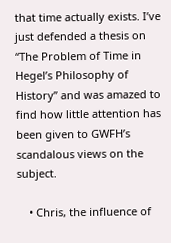that time actually exists. I’ve just defended a thesis on “The Problem of Time in Hegel’s Philosophy of History” and was amazed to find how little attention has been given to GWFH’s scandalous views on the subject.

    • Chris, the influence of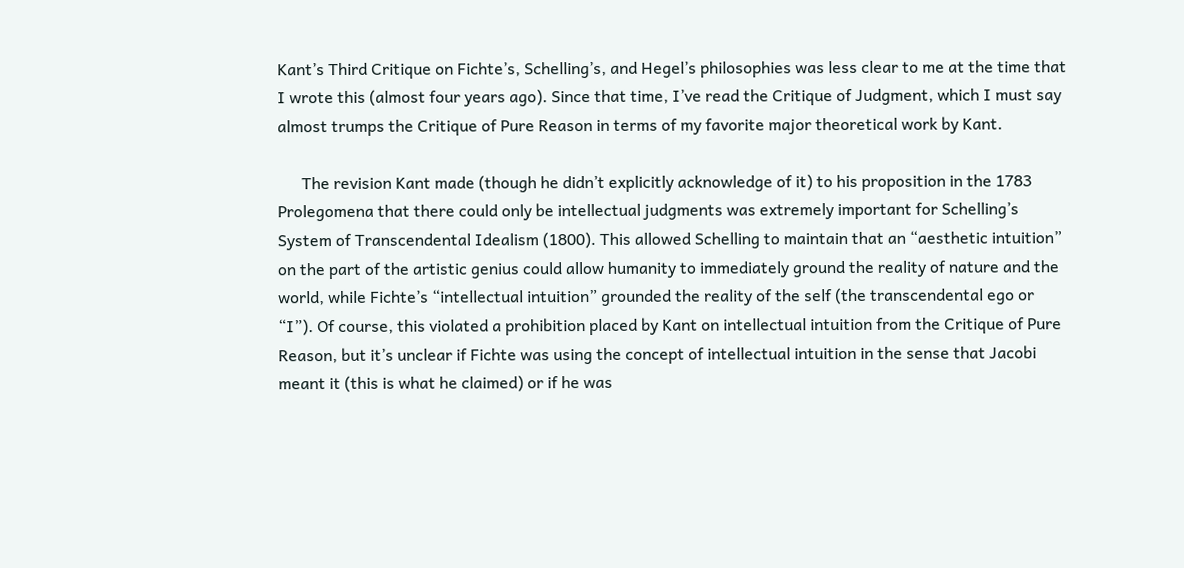Kant’s Third Critique on Fichte’s, Schelling’s, and Hegel’s philosophies was less clear to me at the time that I wrote this (almost four years ago). Since that time, I’ve read the Critique of Judgment, which I must say almost trumps the Critique of Pure Reason in terms of my favorite major theoretical work by Kant.

      The revision Kant made (though he didn’t explicitly acknowledge of it) to his proposition in the 1783 Prolegomena that there could only be intellectual judgments was extremely important for Schelling’s System of Transcendental Idealism (1800). This allowed Schelling to maintain that an “aesthetic intuition” on the part of the artistic genius could allow humanity to immediately ground the reality of nature and the world, while Fichte’s “intellectual intuition” grounded the reality of the self (the transcendental ego or “I”). Of course, this violated a prohibition placed by Kant on intellectual intuition from the Critique of Pure Reason, but it’s unclear if Fichte was using the concept of intellectual intuition in the sense that Jacobi meant it (this is what he claimed) or if he was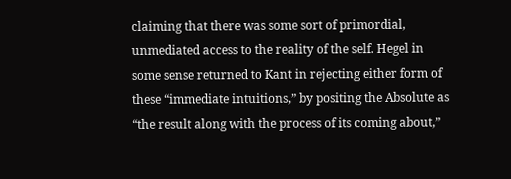claiming that there was some sort of primordial, unmediated access to the reality of the self. Hegel in some sense returned to Kant in rejecting either form of these “immediate intuitions,” by positing the Absolute as “the result along with the process of its coming about,”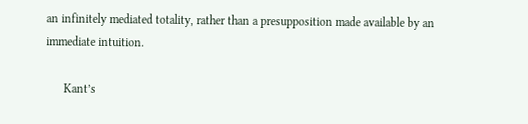an infinitely mediated totality, rather than a presupposition made available by an immediate intuition.

      Kant’s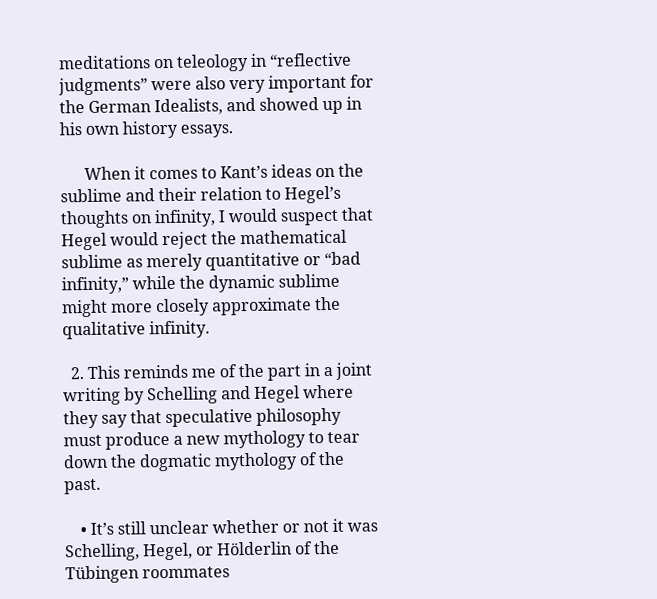meditations on teleology in “reflective judgments” were also very important for the German Idealists, and showed up in his own history essays.

      When it comes to Kant’s ideas on the sublime and their relation to Hegel’s thoughts on infinity, I would suspect that Hegel would reject the mathematical sublime as merely quantitative or “bad infinity,” while the dynamic sublime might more closely approximate the qualitative infinity.

  2. This reminds me of the part in a joint writing by Schelling and Hegel where they say that speculative philosophy must produce a new mythology to tear down the dogmatic mythology of the past.

    • It’s still unclear whether or not it was Schelling, Hegel, or Hölderlin of the Tübingen roommates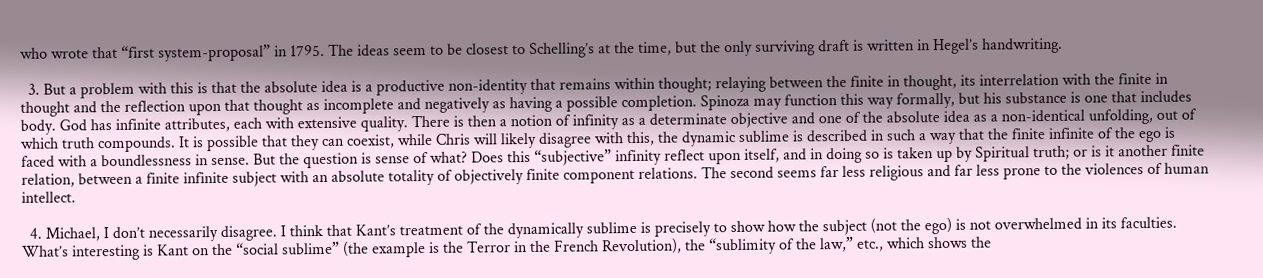who wrote that “first system-proposal” in 1795. The ideas seem to be closest to Schelling’s at the time, but the only surviving draft is written in Hegel’s handwriting.

  3. But a problem with this is that the absolute idea is a productive non-identity that remains within thought; relaying between the finite in thought, its interrelation with the finite in thought and the reflection upon that thought as incomplete and negatively as having a possible completion. Spinoza may function this way formally, but his substance is one that includes body. God has infinite attributes, each with extensive quality. There is then a notion of infinity as a determinate objective and one of the absolute idea as a non-identical unfolding, out of which truth compounds. It is possible that they can coexist, while Chris will likely disagree with this, the dynamic sublime is described in such a way that the finite infinite of the ego is faced with a boundlessness in sense. But the question is sense of what? Does this “subjective” infinity reflect upon itself, and in doing so is taken up by Spiritual truth; or is it another finite relation, between a finite infinite subject with an absolute totality of objectively finite component relations. The second seems far less religious and far less prone to the violences of human intellect.

  4. Michael, I don’t necessarily disagree. I think that Kant’s treatment of the dynamically sublime is precisely to show how the subject (not the ego) is not overwhelmed in its faculties. What’s interesting is Kant on the “social sublime” (the example is the Terror in the French Revolution), the “sublimity of the law,” etc., which shows the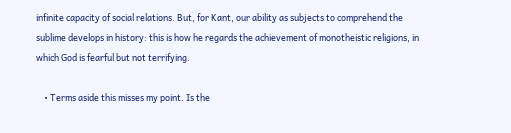infinite capacity of social relations. But, for Kant, our ability as subjects to comprehend the sublime develops in history: this is how he regards the achievement of monotheistic religions, in which God is fearful but not terrifying.

    • Terms aside this misses my point. Is the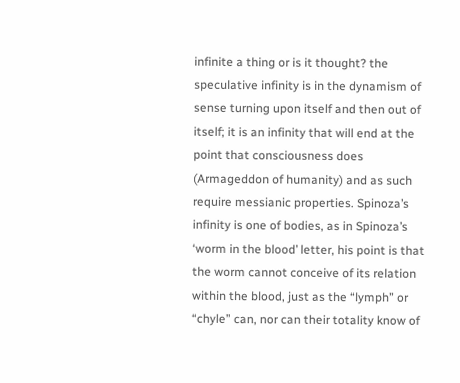infinite a thing or is it thought? the speculative infinity is in the dynamism of sense turning upon itself and then out of itself; it is an infinity that will end at the point that consciousness does (Armageddon of humanity) and as such require messianic properties. Spinoza’s infinity is one of bodies, as in Spinoza’s ‘worm in the blood’ letter, his point is that the worm cannot conceive of its relation within the blood, just as the “lymph” or “chyle” can, nor can their totality know of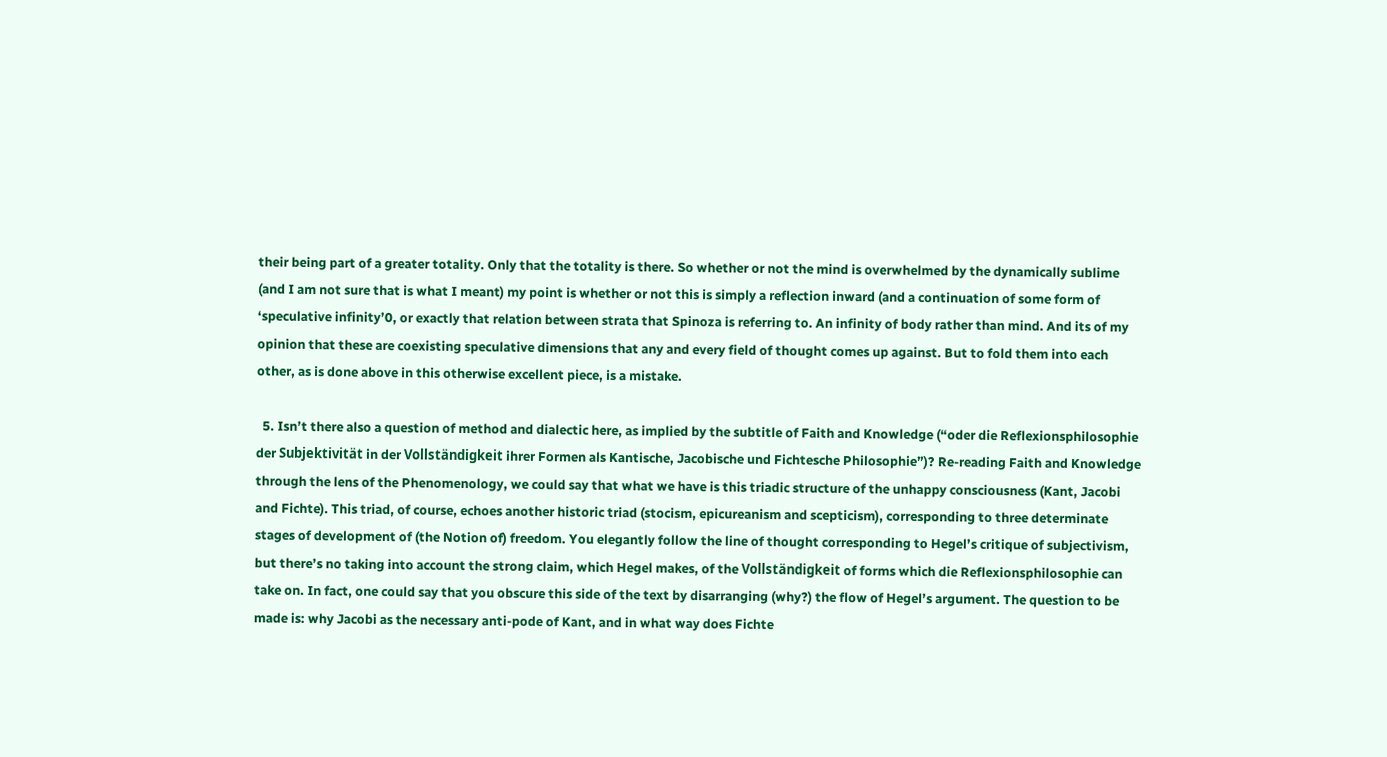their being part of a greater totality. Only that the totality is there. So whether or not the mind is overwhelmed by the dynamically sublime (and I am not sure that is what I meant) my point is whether or not this is simply a reflection inward (and a continuation of some form of ‘speculative infinity’0, or exactly that relation between strata that Spinoza is referring to. An infinity of body rather than mind. And its of my opinion that these are coexisting speculative dimensions that any and every field of thought comes up against. But to fold them into each other, as is done above in this otherwise excellent piece, is a mistake.

  5. Isn’t there also a question of method and dialectic here, as implied by the subtitle of Faith and Knowledge (“oder die Reflexionsphilosophie der Subjektivität in der Vollständigkeit ihrer Formen als Kantische, Jacobische und Fichtesche Philosophie”)? Re-reading Faith and Knowledge through the lens of the Phenomenology, we could say that what we have is this triadic structure of the unhappy consciousness (Kant, Jacobi and Fichte). This triad, of course, echoes another historic triad (stocism, epicureanism and scepticism), corresponding to three determinate stages of development of (the Notion of) freedom. You elegantly follow the line of thought corresponding to Hegel’s critique of subjectivism, but there’s no taking into account the strong claim, which Hegel makes, of the Vollständigkeit of forms which die Reflexionsphilosophie can take on. In fact, one could say that you obscure this side of the text by disarranging (why?) the flow of Hegel’s argument. The question to be made is: why Jacobi as the necessary anti-pode of Kant, and in what way does Fichte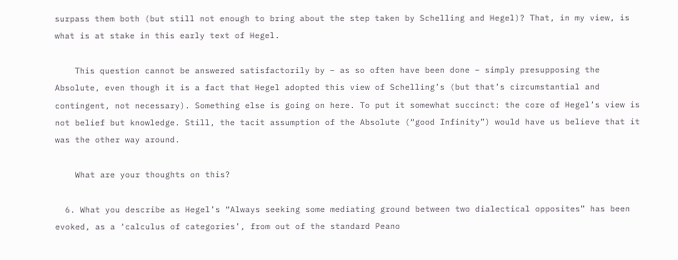surpass them both (but still not enough to bring about the step taken by Schelling and Hegel)? That, in my view, is what is at stake in this early text of Hegel.

    This question cannot be answered satisfactorily by – as so often have been done – simply presupposing the Absolute, even though it is a fact that Hegel adopted this view of Schelling’s (but that’s circumstantial and contingent, not necessary). Something else is going on here. To put it somewhat succinct: the core of Hegel’s view is not belief but knowledge. Still, the tacit assumption of the Absolute (“good Infinity”) would have us believe that it was the other way around.

    What are your thoughts on this?

  6. What you describe as Hegel’s “Always seeking some mediating ground between two dialectical opposites” has been evoked, as a ‘calculus of categories’, from out of the standard Peano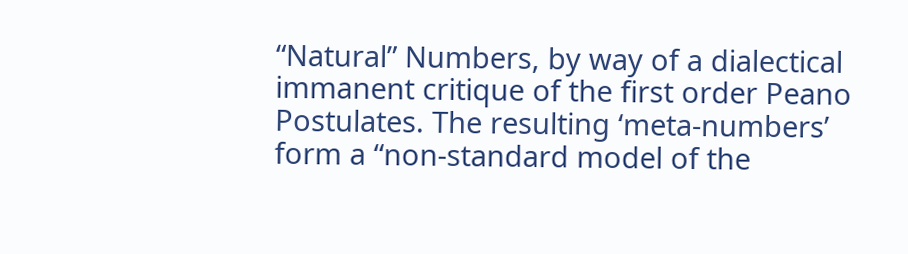“Natural” Numbers, by way of a dialectical immanent critique of the first order Peano Postulates. The resulting ‘meta-numbers’ form a “non-standard model of the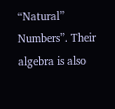“Natural” Numbers”. Their algebra is also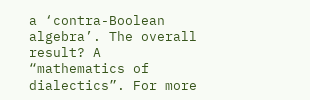a ‘contra-Boolean algebra’. The overall result? A “mathematics of dialectics”. For more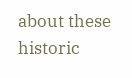about these historic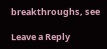breakthroughs, see

Leave a Reply